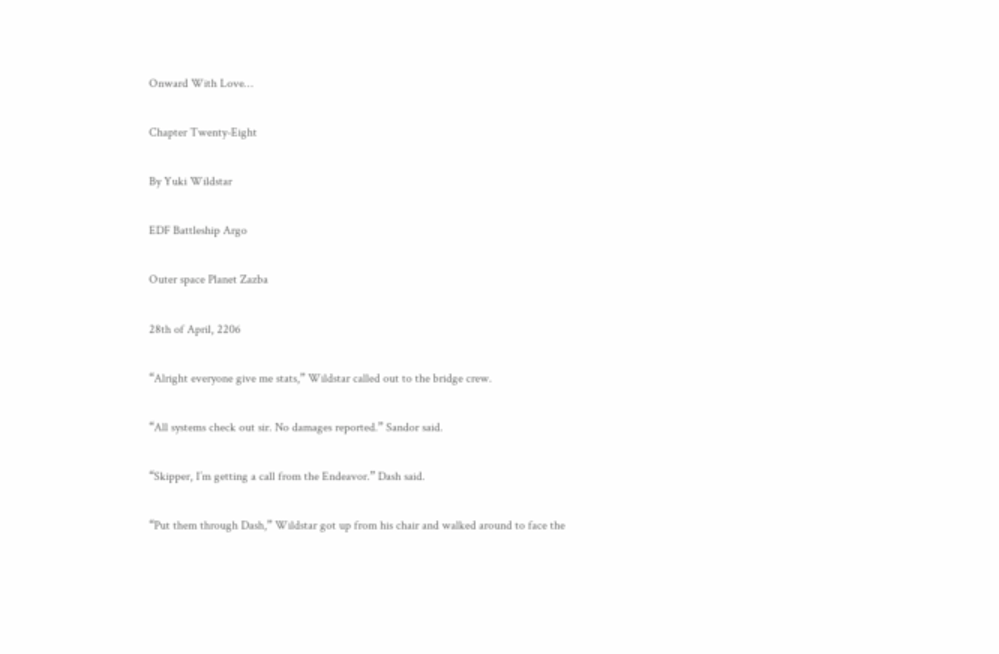Onward With Love…

Chapter Twenty-Eight

By Yuki Wildstar

EDF Battleship Argo

Outer space Planet Zazba

28th of April, 2206

“Alright everyone give me stats,” Wildstar called out to the bridge crew.

“All systems check out sir. No damages reported.” Sandor said.

“Skipper, I’m getting a call from the Endeavor.” Dash said.

“Put them through Dash,” Wildstar got up from his chair and walked around to face the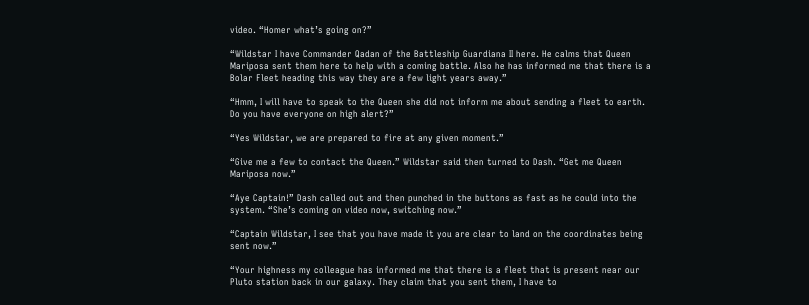video. “Homer what’s going on?”

“Wildstar I have Commander Qadan of the Battleship Guardiana II here. He calms that Queen Mariposa sent them here to help with a coming battle. Also he has informed me that there is a Bolar Fleet heading this way they are a few light years away.”

“Hmm, I will have to speak to the Queen she did not inform me about sending a fleet to earth. Do you have everyone on high alert?”

“Yes Wildstar, we are prepared to fire at any given moment.”

“Give me a few to contact the Queen.” Wildstar said then turned to Dash. “Get me Queen Mariposa now.”

“Aye Captain!” Dash called out and then punched in the buttons as fast as he could into the system. “She’s coming on video now, switching now.”

“Captain Wildstar, I see that you have made it you are clear to land on the coordinates being sent now.”

“Your highness my colleague has informed me that there is a fleet that is present near our Pluto station back in our galaxy. They claim that you sent them, I have to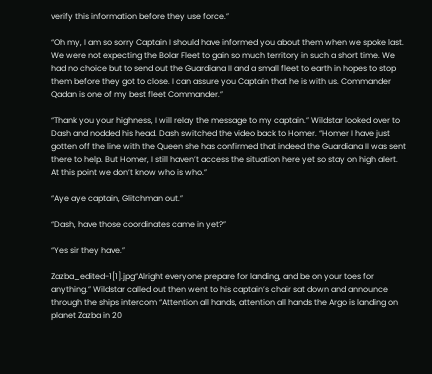verify this information before they use force.”

“Oh my, I am so sorry Captain I should have informed you about them when we spoke last. We were not expecting the Bolar Fleet to gain so much territory in such a short time. We had no choice but to send out the Guardiana II and a small fleet to earth in hopes to stop them before they got to close. I can assure you Captain that he is with us. Commander Qadan is one of my best fleet Commander.”

“Thank you your highness, I will relay the message to my captain.” Wildstar looked over to Dash and nodded his head. Dash switched the video back to Homer. “Homer I have just gotten off the line with the Queen she has confirmed that indeed the Guardiana II was sent there to help. But Homer, I still haven’t access the situation here yet so stay on high alert. At this point we don’t know who is who.”

“Aye aye captain, Glitchman out.”

“Dash, have those coordinates came in yet?”

“Yes sir they have.”

Zazba_edited-1[1].jpg“Alright everyone prepare for landing, and be on your toes for anything.” Wildstar called out then went to his captain’s chair sat down and announce through the ships intercom “Attention all hands, attention all hands the Argo is landing on planet Zazba in 20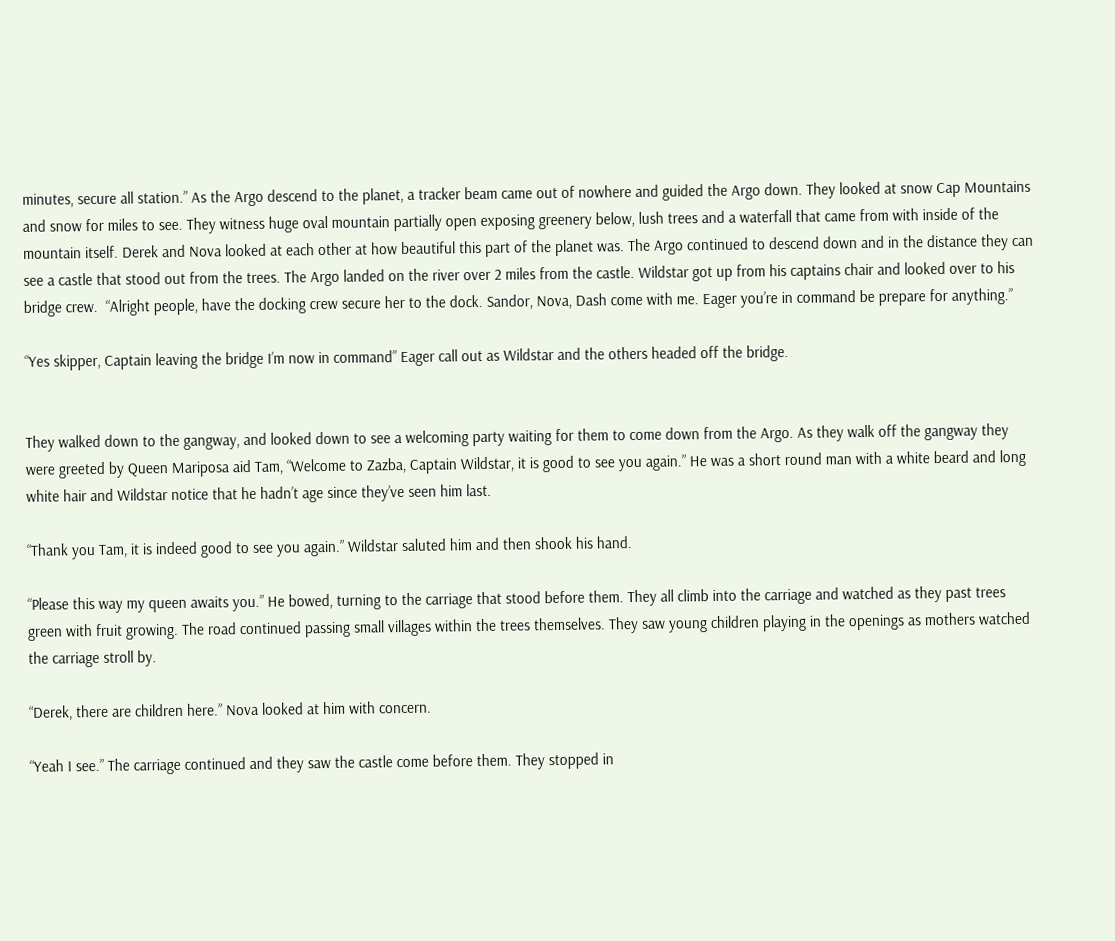minutes, secure all station.” As the Argo descend to the planet, a tracker beam came out of nowhere and guided the Argo down. They looked at snow Cap Mountains and snow for miles to see. They witness huge oval mountain partially open exposing greenery below, lush trees and a waterfall that came from with inside of the mountain itself. Derek and Nova looked at each other at how beautiful this part of the planet was. The Argo continued to descend down and in the distance they can see a castle that stood out from the trees. The Argo landed on the river over 2 miles from the castle. Wildstar got up from his captains chair and looked over to his bridge crew.  “Alright people, have the docking crew secure her to the dock. Sandor, Nova, Dash come with me. Eager you’re in command be prepare for anything.”

“Yes skipper, Captain leaving the bridge I’m now in command” Eager call out as Wildstar and the others headed off the bridge.


They walked down to the gangway, and looked down to see a welcoming party waiting for them to come down from the Argo. As they walk off the gangway they were greeted by Queen Mariposa aid Tam, “Welcome to Zazba, Captain Wildstar, it is good to see you again.” He was a short round man with a white beard and long white hair and Wildstar notice that he hadn’t age since they’ve seen him last.

“Thank you Tam, it is indeed good to see you again.” Wildstar saluted him and then shook his hand.

“Please this way my queen awaits you.” He bowed, turning to the carriage that stood before them. They all climb into the carriage and watched as they past trees green with fruit growing. The road continued passing small villages within the trees themselves. They saw young children playing in the openings as mothers watched the carriage stroll by.

“Derek, there are children here.” Nova looked at him with concern.

“Yeah I see.” The carriage continued and they saw the castle come before them. They stopped in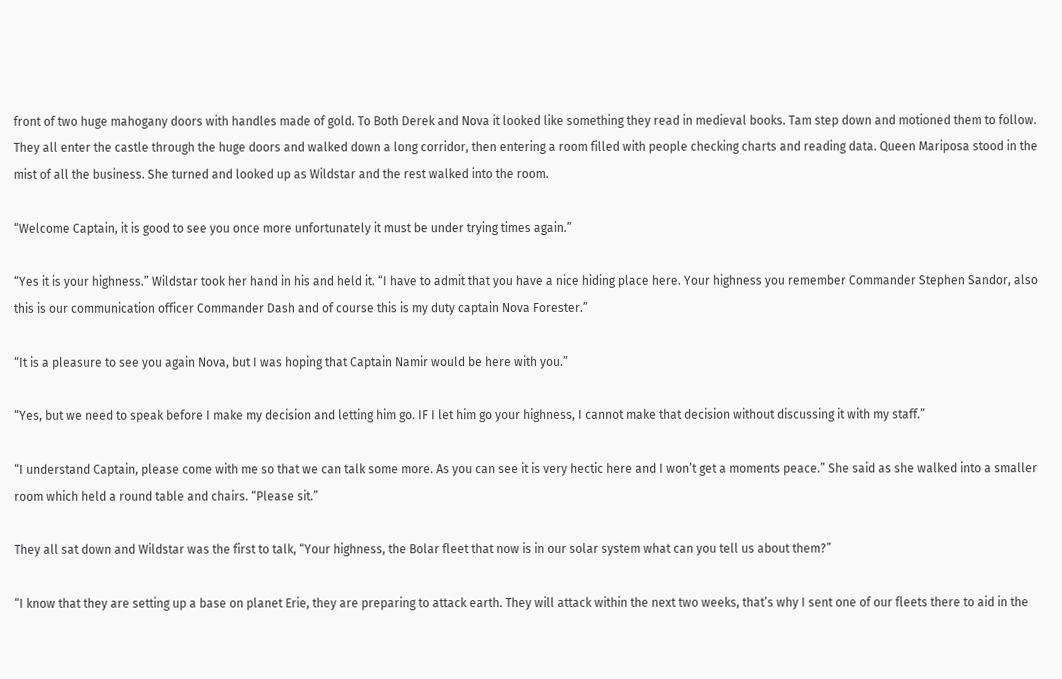front of two huge mahogany doors with handles made of gold. To Both Derek and Nova it looked like something they read in medieval books. Tam step down and motioned them to follow. They all enter the castle through the huge doors and walked down a long corridor, then entering a room filled with people checking charts and reading data. Queen Mariposa stood in the mist of all the business. She turned and looked up as Wildstar and the rest walked into the room.

“Welcome Captain, it is good to see you once more unfortunately it must be under trying times again.”

“Yes it is your highness.” Wildstar took her hand in his and held it. “I have to admit that you have a nice hiding place here. Your highness you remember Commander Stephen Sandor, also this is our communication officer Commander Dash and of course this is my duty captain Nova Forester.”

“It is a pleasure to see you again Nova, but I was hoping that Captain Namir would be here with you.”

“Yes, but we need to speak before I make my decision and letting him go. IF I let him go your highness, I cannot make that decision without discussing it with my staff.”

“I understand Captain, please come with me so that we can talk some more. As you can see it is very hectic here and I won’t get a moments peace.” She said as she walked into a smaller room which held a round table and chairs. “Please sit.”

They all sat down and Wildstar was the first to talk, “Your highness, the Bolar fleet that now is in our solar system what can you tell us about them?”

“I know that they are setting up a base on planet Erie, they are preparing to attack earth. They will attack within the next two weeks, that’s why I sent one of our fleets there to aid in the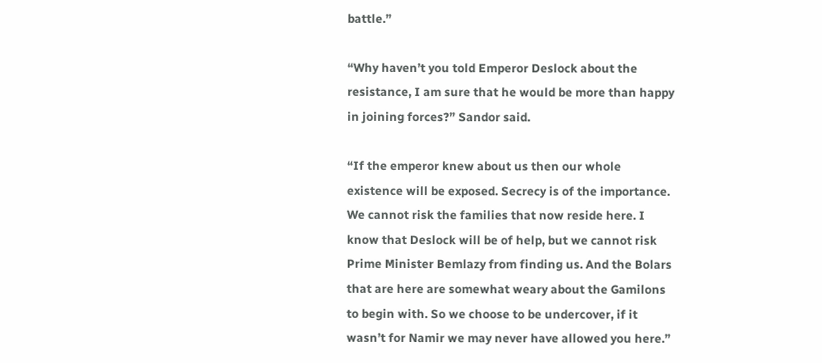battle.”

“Why haven’t you told Emperor Deslock about the resistance, I am sure that he would be more than happy in joining forces?” Sandor said.

“If the emperor knew about us then our whole existence will be exposed. Secrecy is of the importance. We cannot risk the families that now reside here. I know that Deslock will be of help, but we cannot risk Prime Minister Bemlazy from finding us. And the Bolars that are here are somewhat weary about the Gamilons to begin with. So we choose to be undercover, if it wasn’t for Namir we may never have allowed you here.”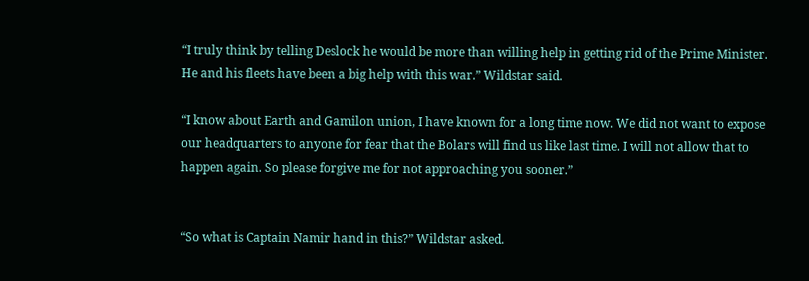“I truly think by telling Deslock he would be more than willing help in getting rid of the Prime Minister. He and his fleets have been a big help with this war.” Wildstar said.

“I know about Earth and Gamilon union, I have known for a long time now. We did not want to expose our headquarters to anyone for fear that the Bolars will find us like last time. I will not allow that to happen again. So please forgive me for not approaching you sooner.”


“So what is Captain Namir hand in this?” Wildstar asked.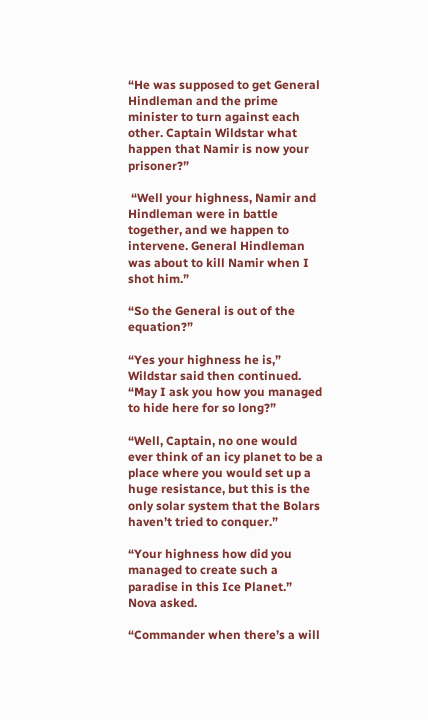“He was supposed to get General Hindleman and the prime minister to turn against each other. Captain Wildstar what happen that Namir is now your prisoner?”

 “Well your highness, Namir and Hindleman were in battle together, and we happen to intervene. General Hindleman was about to kill Namir when I shot him.”

“So the General is out of the equation?”

“Yes your highness he is,” Wildstar said then continued. “May I ask you how you managed to hide here for so long?”

“Well, Captain, no one would ever think of an icy planet to be a place where you would set up a huge resistance, but this is the only solar system that the Bolars haven’t tried to conquer.”

“Your highness how did you managed to create such a paradise in this Ice Planet.” Nova asked.

“Commander when there’s a will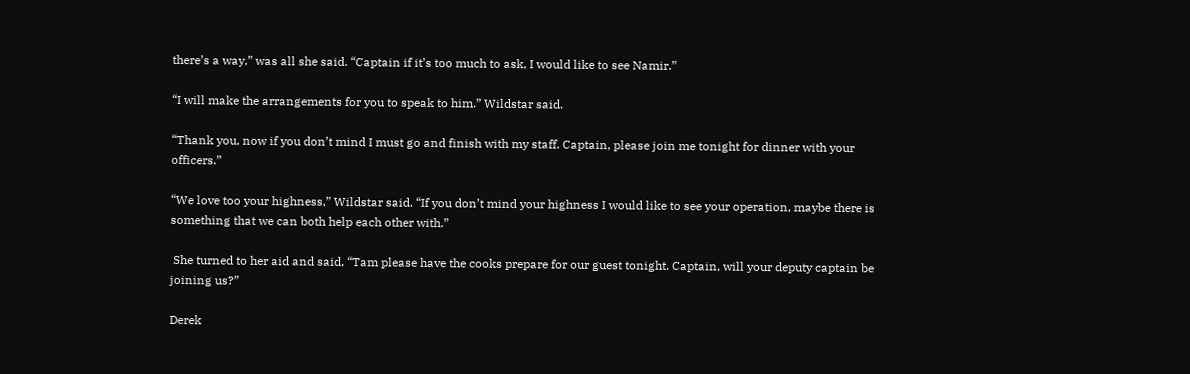there’s a way,” was all she said. “Captain if it’s too much to ask, I would like to see Namir.”

“I will make the arrangements for you to speak to him.” Wildstar said.

“Thank you, now if you don’t mind I must go and finish with my staff. Captain, please join me tonight for dinner with your officers.”

“We love too your highness,” Wildstar said. “If you don’t mind your highness I would like to see your operation, maybe there is something that we can both help each other with.”

 She turned to her aid and said, “Tam please have the cooks prepare for our guest tonight. Captain, will your deputy captain be joining us?”

Derek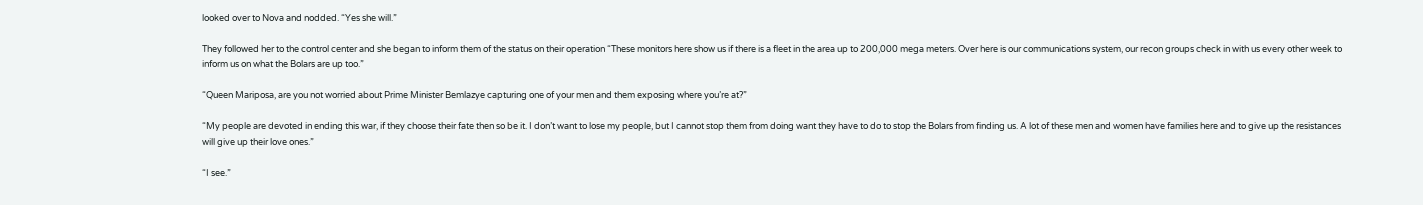looked over to Nova and nodded. “Yes she will.”

They followed her to the control center and she began to inform them of the status on their operation “These monitors here show us if there is a fleet in the area up to 200,000 mega meters. Over here is our communications system, our recon groups check in with us every other week to inform us on what the Bolars are up too.”

“Queen Mariposa, are you not worried about Prime Minister Bemlazye capturing one of your men and them exposing where you’re at?”

“My people are devoted in ending this war, if they choose their fate then so be it. I don’t want to lose my people, but I cannot stop them from doing want they have to do to stop the Bolars from finding us. A lot of these men and women have families here and to give up the resistances will give up their love ones.”

“I see.”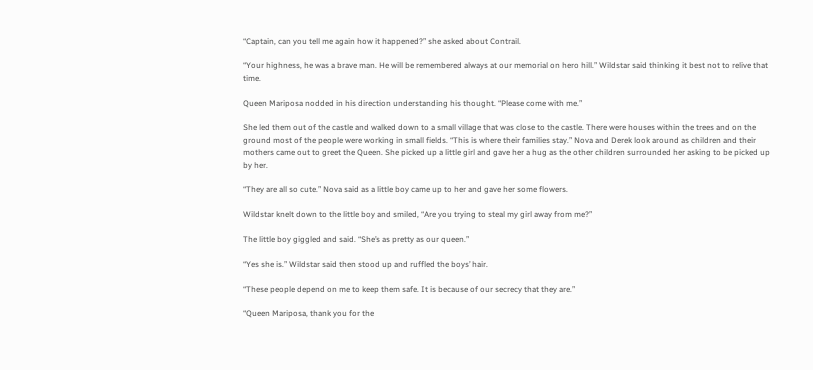“Captain, can you tell me again how it happened?” she asked about Contrail.

“Your highness, he was a brave man. He will be remembered always at our memorial on hero hill.” Wildstar said thinking it best not to relive that time.

Queen Mariposa nodded in his direction understanding his thought. “Please come with me.”

She led them out of the castle and walked down to a small village that was close to the castle. There were houses within the trees and on the ground most of the people were working in small fields. “This is where their families stay.” Nova and Derek look around as children and their mothers came out to greet the Queen. She picked up a little girl and gave her a hug as the other children surrounded her asking to be picked up by her.

“They are all so cute.” Nova said as a little boy came up to her and gave her some flowers.

Wildstar knelt down to the little boy and smiled, “Are you trying to steal my girl away from me?”

The little boy giggled and said. “She’s as pretty as our queen.”

“Yes she is.” Wildstar said then stood up and ruffled the boys’ hair.

“These people depend on me to keep them safe. It is because of our secrecy that they are.”

“Queen Mariposa, thank you for the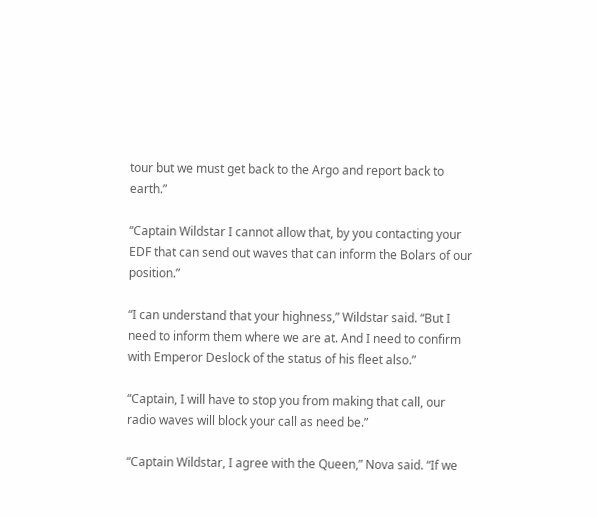tour but we must get back to the Argo and report back to earth.”

“Captain Wildstar I cannot allow that, by you contacting your EDF that can send out waves that can inform the Bolars of our position.”

“I can understand that your highness,” Wildstar said. “But I need to inform them where we are at. And I need to confirm with Emperor Deslock of the status of his fleet also.”

“Captain, I will have to stop you from making that call, our radio waves will block your call as need be.”

“Captain Wildstar, I agree with the Queen,” Nova said. “If we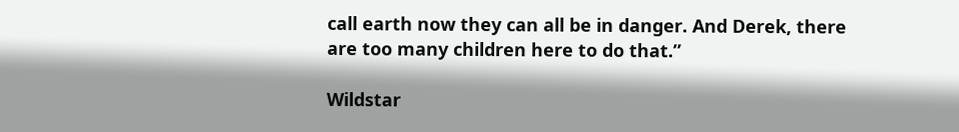call earth now they can all be in danger. And Derek, there are too many children here to do that.”

Wildstar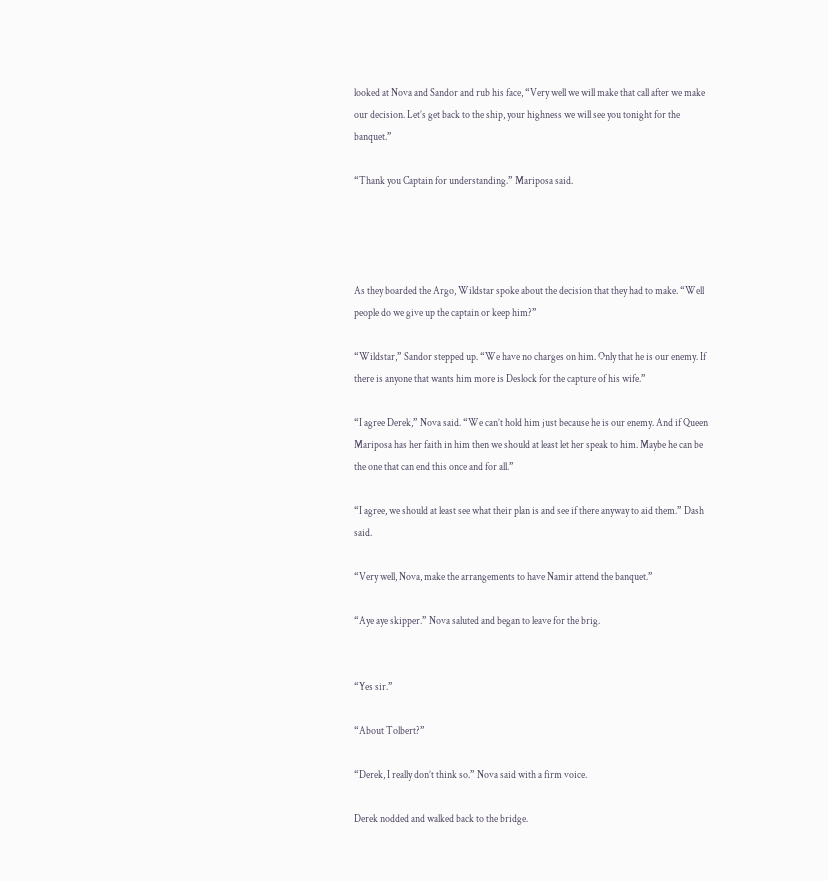looked at Nova and Sandor and rub his face, “Very well we will make that call after we make our decision. Let’s get back to the ship, your highness we will see you tonight for the banquet.”

“Thank you Captain for understanding.” Mariposa said.




As they boarded the Argo, Wildstar spoke about the decision that they had to make. “Well people do we give up the captain or keep him?”

“Wildstar,” Sandor stepped up. “We have no charges on him. Only that he is our enemy. If there is anyone that wants him more is Deslock for the capture of his wife.”

“I agree Derek,” Nova said. “We can’t hold him just because he is our enemy. And if Queen Mariposa has her faith in him then we should at least let her speak to him. Maybe he can be the one that can end this once and for all.”

“I agree, we should at least see what their plan is and see if there anyway to aid them.” Dash said.

“Very well, Nova, make the arrangements to have Namir attend the banquet.”

“Aye aye skipper.” Nova saluted and began to leave for the brig.


“Yes sir.”

“About Tolbert?”

“Derek, I really don’t think so.” Nova said with a firm voice.

Derek nodded and walked back to the bridge.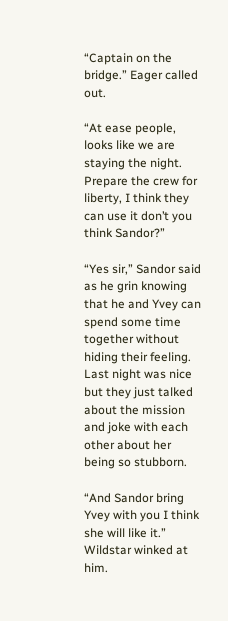“Captain on the bridge.” Eager called out.

“At ease people, looks like we are staying the night. Prepare the crew for liberty, I think they can use it don’t you think Sandor?”

“Yes sir,” Sandor said as he grin knowing that he and Yvey can spend some time together without hiding their feeling. Last night was nice but they just talked about the mission and joke with each other about her being so stubborn.

“And Sandor bring Yvey with you I think she will like it.” Wildstar winked at him.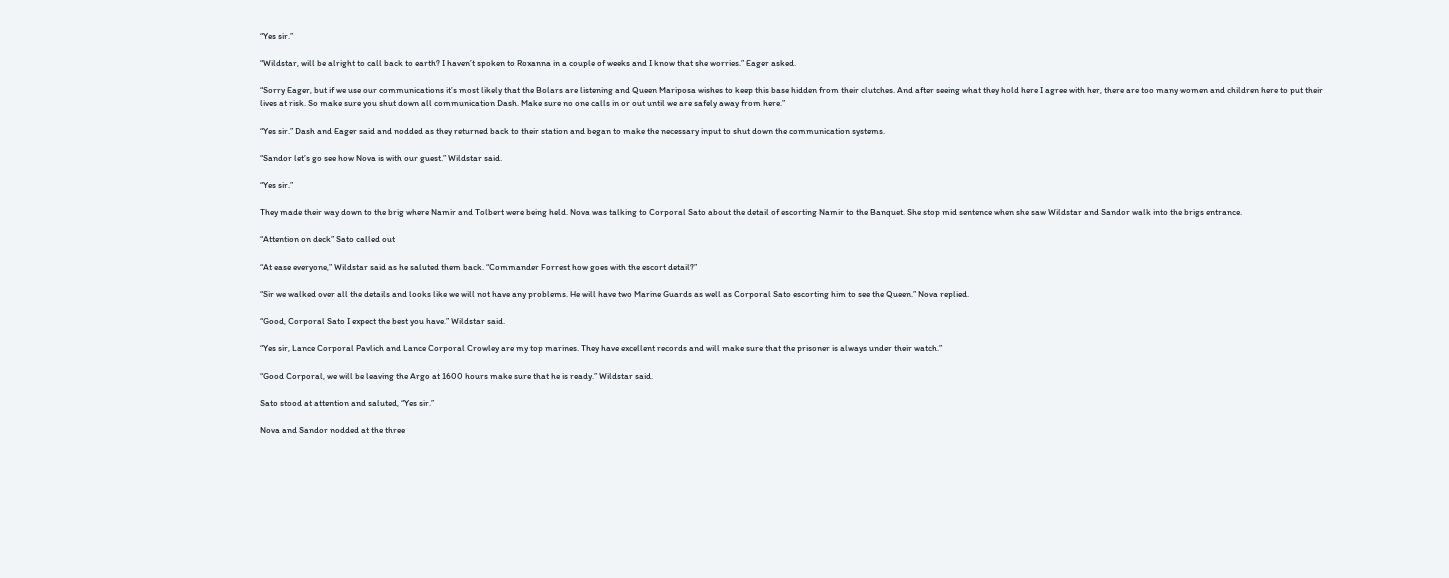“Yes sir.”

“Wildstar, will be alright to call back to earth? I haven’t spoken to Roxanna in a couple of weeks and I know that she worries.” Eager asked.

“Sorry Eager, but if we use our communications it’s most likely that the Bolars are listening and Queen Mariposa wishes to keep this base hidden from their clutches. And after seeing what they hold here I agree with her, there are too many women and children here to put their lives at risk. So make sure you shut down all communication Dash. Make sure no one calls in or out until we are safely away from here.”

“Yes sir.” Dash and Eager said and nodded as they returned back to their station and began to make the necessary input to shut down the communication systems.

“Sandor let’s go see how Nova is with our guest.” Wildstar said.

“Yes sir.”

They made their way down to the brig where Namir and Tolbert were being held. Nova was talking to Corporal Sato about the detail of escorting Namir to the Banquet. She stop mid sentence when she saw Wildstar and Sandor walk into the brigs entrance.

“Attention on deck” Sato called out

“At ease everyone,” Wildstar said as he saluted them back. “Commander Forrest how goes with the escort detail?”

“Sir we walked over all the details and looks like we will not have any problems. He will have two Marine Guards as well as Corporal Sato escorting him to see the Queen.” Nova replied.

“Good, Corporal Sato I expect the best you have.” Wildstar said.

“Yes sir, Lance Corporal Pavlich and Lance Corporal Crowley are my top marines. They have excellent records and will make sure that the prisoner is always under their watch.”

“Good Corporal, we will be leaving the Argo at 1600 hours make sure that he is ready.” Wildstar said.

Sato stood at attention and saluted, “Yes sir.”

Nova and Sandor nodded at the three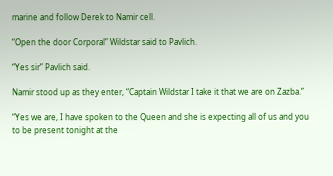marine and follow Derek to Namir cell.

“Open the door Corporal” Wildstar said to Pavlich.

“Yes sir” Pavlich said.

Namir stood up as they enter, “Captain Wildstar I take it that we are on Zazba.”

“Yes we are, I have spoken to the Queen and she is expecting all of us and you to be present tonight at the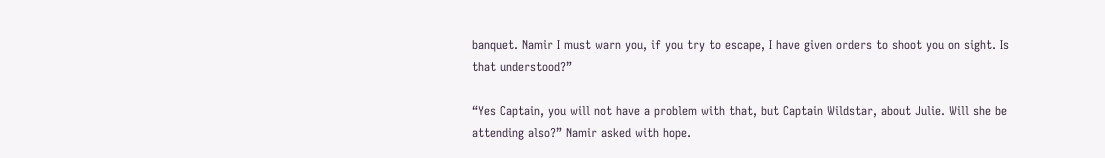banquet. Namir I must warn you, if you try to escape, I have given orders to shoot you on sight. Is that understood?”

“Yes Captain, you will not have a problem with that, but Captain Wildstar, about Julie. Will she be attending also?” Namir asked with hope.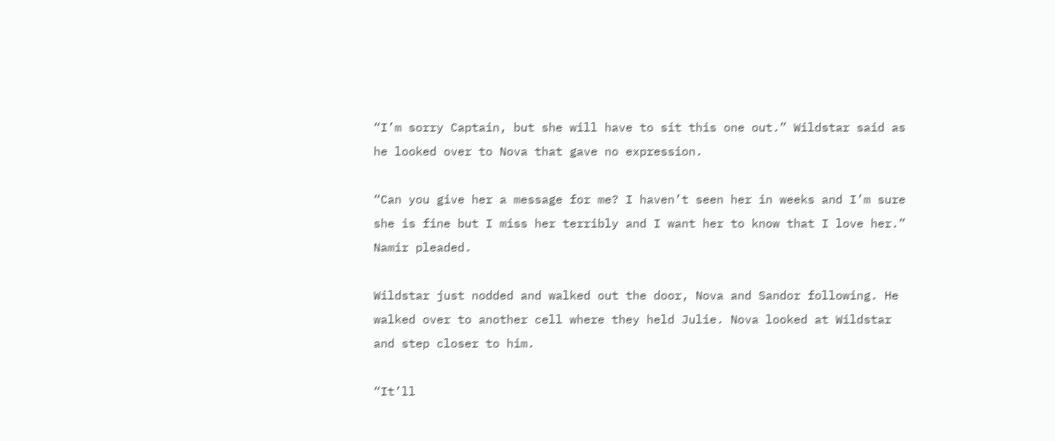“I’m sorry Captain, but she will have to sit this one out.” Wildstar said as he looked over to Nova that gave no expression.

“Can you give her a message for me? I haven’t seen her in weeks and I’m sure she is fine but I miss her terribly and I want her to know that I love her.” Namir pleaded.

Wildstar just nodded and walked out the door, Nova and Sandor following. He walked over to another cell where they held Julie. Nova looked at Wildstar and step closer to him.

“It’ll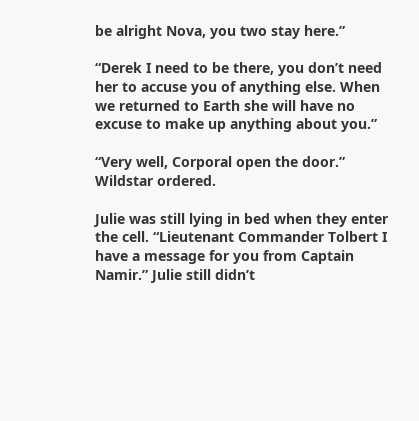be alright Nova, you two stay here.”

“Derek I need to be there, you don’t need her to accuse you of anything else. When we returned to Earth she will have no excuse to make up anything about you.”

“Very well, Corporal open the door.” Wildstar ordered.

Julie was still lying in bed when they enter the cell. “Lieutenant Commander Tolbert I have a message for you from Captain Namir.” Julie still didn’t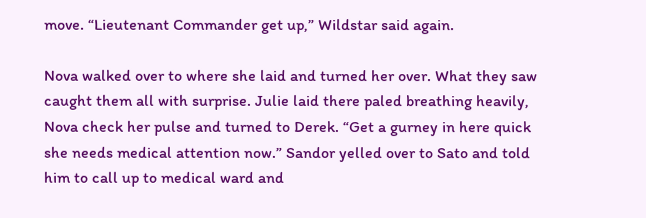move. “Lieutenant Commander get up,” Wildstar said again.

Nova walked over to where she laid and turned her over. What they saw caught them all with surprise. Julie laid there paled breathing heavily, Nova check her pulse and turned to Derek. “Get a gurney in here quick she needs medical attention now.” Sandor yelled over to Sato and told him to call up to medical ward and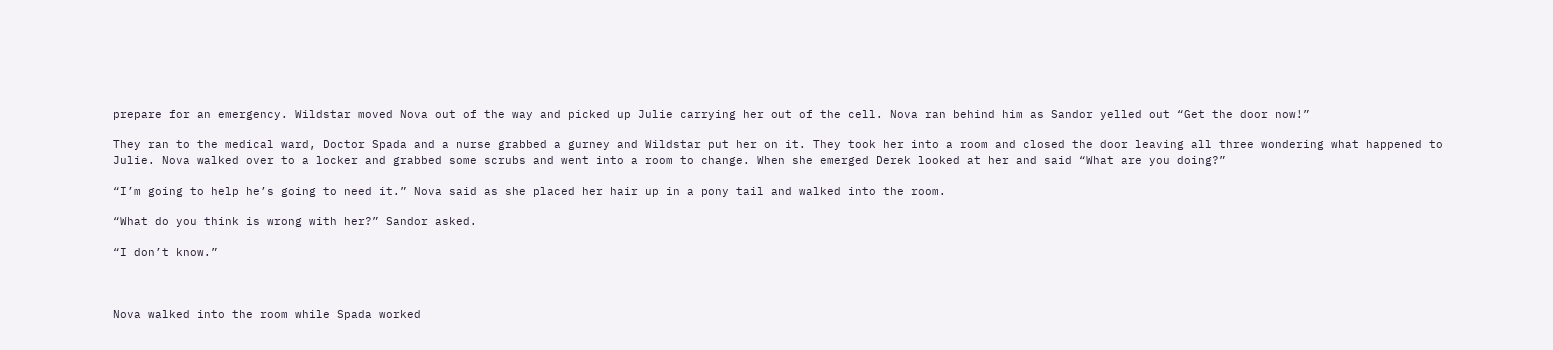prepare for an emergency. Wildstar moved Nova out of the way and picked up Julie carrying her out of the cell. Nova ran behind him as Sandor yelled out “Get the door now!”

They ran to the medical ward, Doctor Spada and a nurse grabbed a gurney and Wildstar put her on it. They took her into a room and closed the door leaving all three wondering what happened to Julie. Nova walked over to a locker and grabbed some scrubs and went into a room to change. When she emerged Derek looked at her and said “What are you doing?”

“I’m going to help he’s going to need it.” Nova said as she placed her hair up in a pony tail and walked into the room.

“What do you think is wrong with her?” Sandor asked.

“I don’t know.”



Nova walked into the room while Spada worked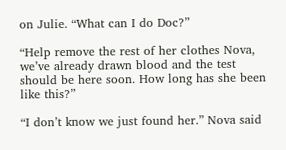on Julie. “What can I do Doc?”

“Help remove the rest of her clothes Nova, we’ve already drawn blood and the test should be here soon. How long has she been like this?”

“I don’t know we just found her.” Nova said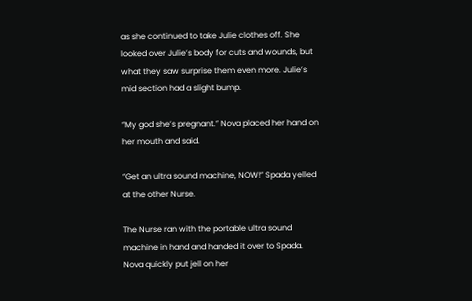as she continued to take Julie clothes off. She looked over Julie’s body for cuts and wounds, but what they saw surprise them even more. Julie’s mid section had a slight bump.

“My god she’s pregnant.” Nova placed her hand on her mouth and said.

“Get an ultra sound machine, NOW!” Spada yelled at the other Nurse.

The Nurse ran with the portable ultra sound machine in hand and handed it over to Spada. Nova quickly put jell on her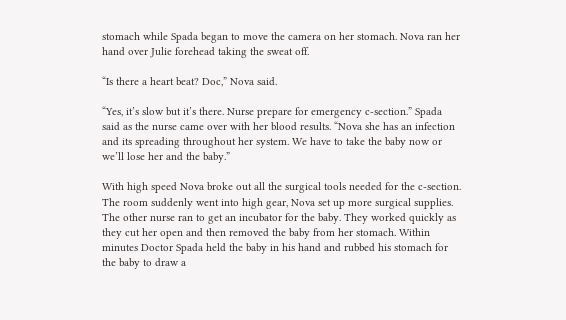stomach while Spada began to move the camera on her stomach. Nova ran her hand over Julie forehead taking the sweat off.

“Is there a heart beat? Doc,” Nova said.

“Yes, it’s slow but it’s there. Nurse prepare for emergency c-section.” Spada said as the nurse came over with her blood results. “Nova she has an infection and its spreading throughout her system. We have to take the baby now or we’ll lose her and the baby.”

With high speed Nova broke out all the surgical tools needed for the c-section. The room suddenly went into high gear, Nova set up more surgical supplies. The other nurse ran to get an incubator for the baby. They worked quickly as they cut her open and then removed the baby from her stomach. Within minutes Doctor Spada held the baby in his hand and rubbed his stomach for the baby to draw a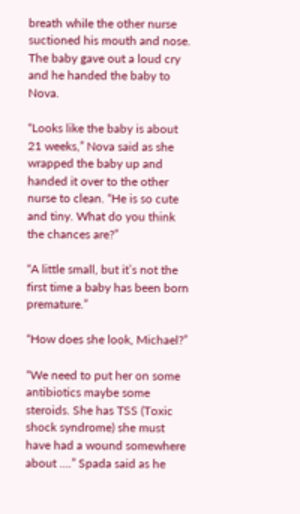breath while the other nurse suctioned his mouth and nose. The baby gave out a loud cry and he handed the baby to Nova.

“Looks like the baby is about 21 weeks,” Nova said as she wrapped the baby up and handed it over to the other nurse to clean. “He is so cute and tiny. What do you think the chances are?”

“A little small, but it’s not the first time a baby has been born premature.”

“How does she look, Michael?”

“We need to put her on some antibiotics maybe some steroids. She has TSS (Toxic shock syndrome) she must have had a wound somewhere about ….” Spada said as he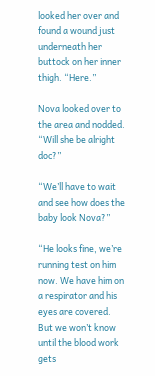looked her over and found a wound just underneath her buttock on her inner thigh. “Here.”

Nova looked over to the area and nodded. “Will she be alright doc?”

“We’ll have to wait and see how does the baby look Nova?”

“He looks fine, we’re running test on him now. We have him on a respirator and his eyes are covered. But we won’t know until the blood work gets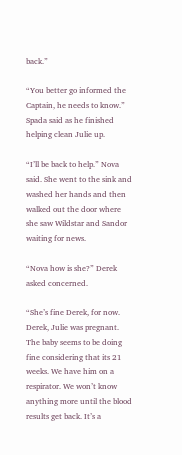back.”

“You better go informed the Captain, he needs to know.” Spada said as he finished helping clean Julie up.

“I’ll be back to help.” Nova said. She went to the sink and washed her hands and then walked out the door where she saw Wildstar and Sandor waiting for news.

“Nova how is she?” Derek asked concerned.

“She’s fine Derek, for now. Derek, Julie was pregnant. The baby seems to be doing fine considering that its 21 weeks. We have him on a respirator. We won’t know anything more until the blood results get back. It’s a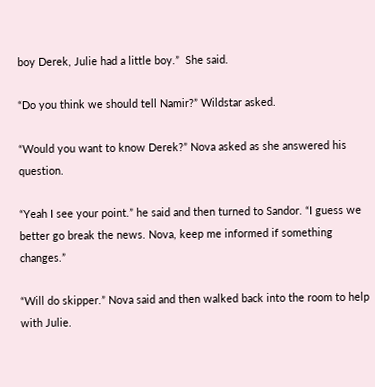boy Derek, Julie had a little boy.”  She said.

“Do you think we should tell Namir?” Wildstar asked.

“Would you want to know Derek?” Nova asked as she answered his question.

“Yeah I see your point.” he said and then turned to Sandor. “I guess we better go break the news. Nova, keep me informed if something changes.”

“Will do skipper.” Nova said and then walked back into the room to help with Julie.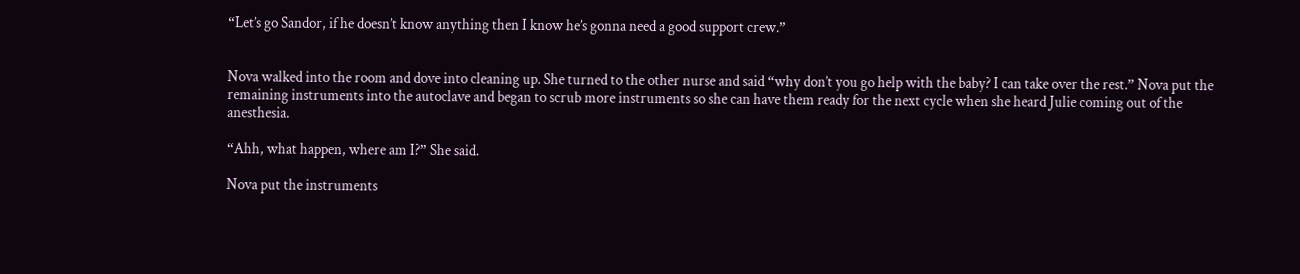“Let’s go Sandor, if he doesn’t know anything then I know he’s gonna need a good support crew.”


Nova walked into the room and dove into cleaning up. She turned to the other nurse and said “why don’t you go help with the baby? I can take over the rest.” Nova put the remaining instruments into the autoclave and began to scrub more instruments so she can have them ready for the next cycle when she heard Julie coming out of the anesthesia.

“Ahh, what happen, where am I?” She said.

Nova put the instruments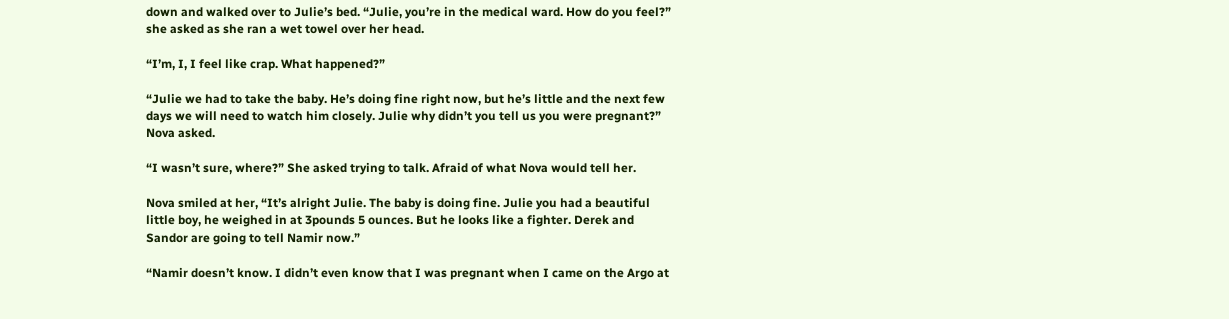down and walked over to Julie’s bed. “Julie, you’re in the medical ward. How do you feel?” she asked as she ran a wet towel over her head.

“I’m, I, I feel like crap. What happened?”

“Julie we had to take the baby. He’s doing fine right now, but he’s little and the next few days we will need to watch him closely. Julie why didn’t you tell us you were pregnant?” Nova asked.

“I wasn’t sure, where?” She asked trying to talk. Afraid of what Nova would tell her.

Nova smiled at her, “It’s alright Julie. The baby is doing fine. Julie you had a beautiful little boy, he weighed in at 3pounds 5 ounces. But he looks like a fighter. Derek and Sandor are going to tell Namir now.”

“Namir doesn’t know. I didn’t even know that I was pregnant when I came on the Argo at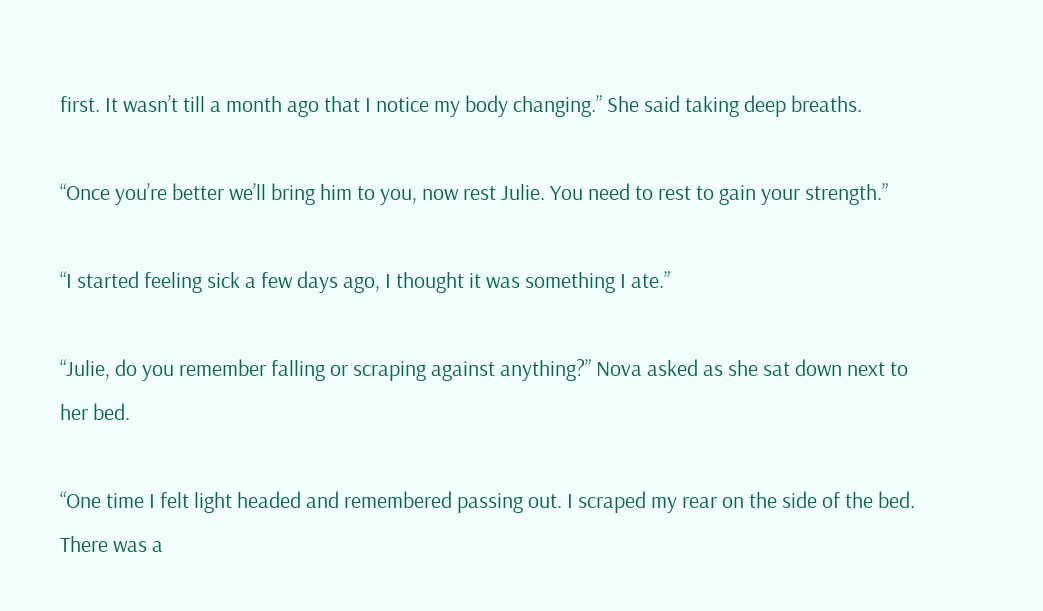first. It wasn’t till a month ago that I notice my body changing.” She said taking deep breaths.

“Once you’re better we’ll bring him to you, now rest Julie. You need to rest to gain your strength.”

“I started feeling sick a few days ago, I thought it was something I ate.”

“Julie, do you remember falling or scraping against anything?” Nova asked as she sat down next to her bed.

“One time I felt light headed and remembered passing out. I scraped my rear on the side of the bed. There was a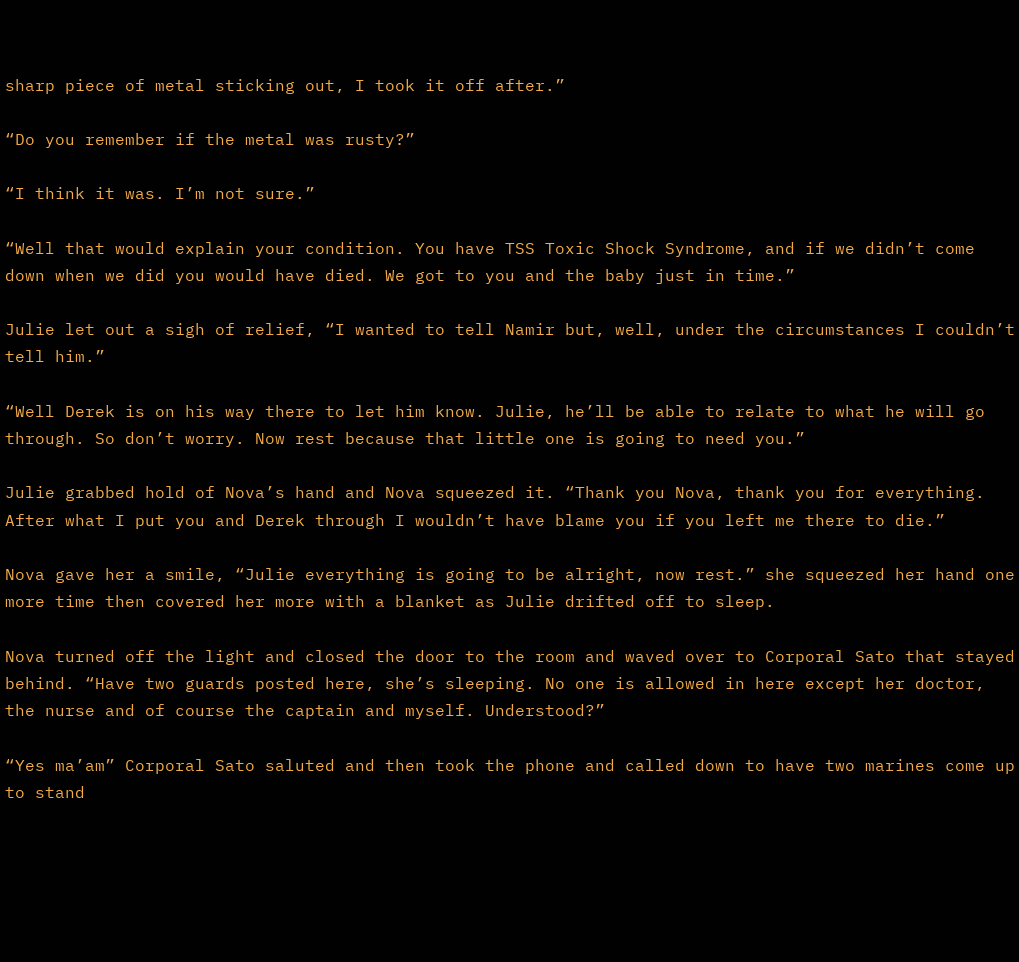sharp piece of metal sticking out, I took it off after.”

“Do you remember if the metal was rusty?”

“I think it was. I’m not sure.”

“Well that would explain your condition. You have TSS Toxic Shock Syndrome, and if we didn’t come down when we did you would have died. We got to you and the baby just in time.”

Julie let out a sigh of relief, “I wanted to tell Namir but, well, under the circumstances I couldn’t tell him.”

“Well Derek is on his way there to let him know. Julie, he’ll be able to relate to what he will go through. So don’t worry. Now rest because that little one is going to need you.”

Julie grabbed hold of Nova’s hand and Nova squeezed it. “Thank you Nova, thank you for everything. After what I put you and Derek through I wouldn’t have blame you if you left me there to die.”

Nova gave her a smile, “Julie everything is going to be alright, now rest.” she squeezed her hand one more time then covered her more with a blanket as Julie drifted off to sleep.

Nova turned off the light and closed the door to the room and waved over to Corporal Sato that stayed behind. “Have two guards posted here, she’s sleeping. No one is allowed in here except her doctor, the nurse and of course the captain and myself. Understood?”

“Yes ma’am” Corporal Sato saluted and then took the phone and called down to have two marines come up to stand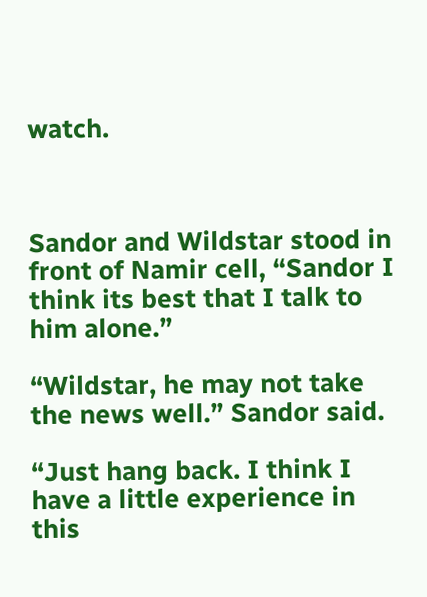watch.



Sandor and Wildstar stood in front of Namir cell, “Sandor I think its best that I talk to him alone.”

“Wildstar, he may not take the news well.” Sandor said.

“Just hang back. I think I have a little experience in this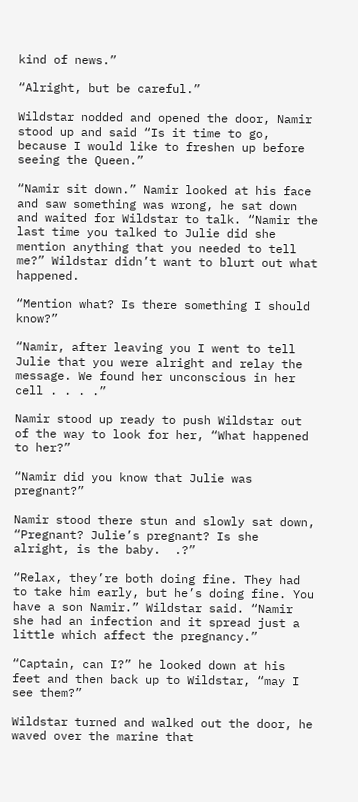kind of news.”

“Alright, but be careful.”

Wildstar nodded and opened the door, Namir stood up and said “Is it time to go, because I would like to freshen up before seeing the Queen.”

“Namir sit down.” Namir looked at his face and saw something was wrong, he sat down and waited for Wildstar to talk. “Namir the last time you talked to Julie did she mention anything that you needed to tell me?” Wildstar didn’t want to blurt out what happened.

“Mention what? Is there something I should know?”

“Namir, after leaving you I went to tell Julie that you were alright and relay the message. We found her unconscious in her cell . . . .”

Namir stood up ready to push Wildstar out of the way to look for her, “What happened to her?”

“Namir did you know that Julie was pregnant?”

Namir stood there stun and slowly sat down, “Pregnant? Julie’s pregnant? Is she alright, is the baby.  .?”

“Relax, they’re both doing fine. They had to take him early, but he’s doing fine. You have a son Namir.” Wildstar said. “Namir she had an infection and it spread just a little which affect the pregnancy.”

“Captain, can I?” he looked down at his feet and then back up to Wildstar, “may I see them?”

Wildstar turned and walked out the door, he waved over the marine that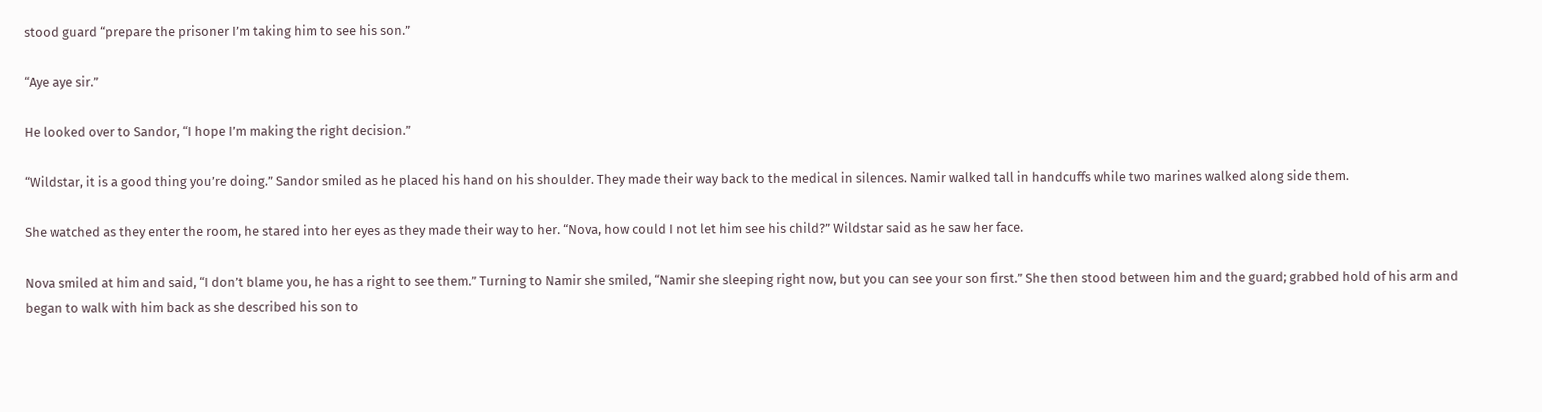stood guard “prepare the prisoner I’m taking him to see his son.”

“Aye aye sir.”

He looked over to Sandor, “I hope I’m making the right decision.”

“Wildstar, it is a good thing you’re doing.” Sandor smiled as he placed his hand on his shoulder. They made their way back to the medical in silences. Namir walked tall in handcuffs while two marines walked along side them.

She watched as they enter the room, he stared into her eyes as they made their way to her. “Nova, how could I not let him see his child?” Wildstar said as he saw her face.

Nova smiled at him and said, “I don’t blame you, he has a right to see them.” Turning to Namir she smiled, “Namir she sleeping right now, but you can see your son first.” She then stood between him and the guard; grabbed hold of his arm and began to walk with him back as she described his son to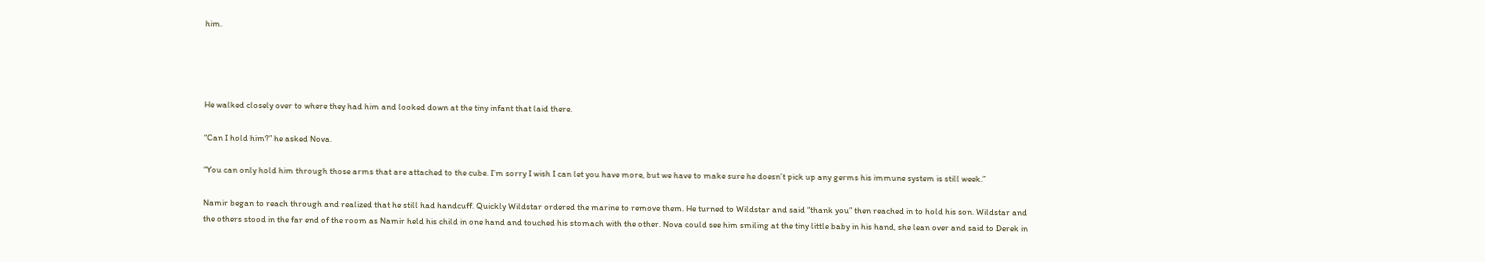him.




He walked closely over to where they had him and looked down at the tiny infant that laid there.

“Can I hold him?” he asked Nova.

“You can only hold him through those arms that are attached to the cube. I’m sorry I wish I can let you have more, but we have to make sure he doesn’t pick up any germs his immune system is still week.”

Namir began to reach through and realized that he still had handcuff. Quickly Wildstar ordered the marine to remove them. He turned to Wildstar and said “thank you” then reached in to hold his son. Wildstar and the others stood in the far end of the room as Namir held his child in one hand and touched his stomach with the other. Nova could see him smiling at the tiny little baby in his hand, she lean over and said to Derek in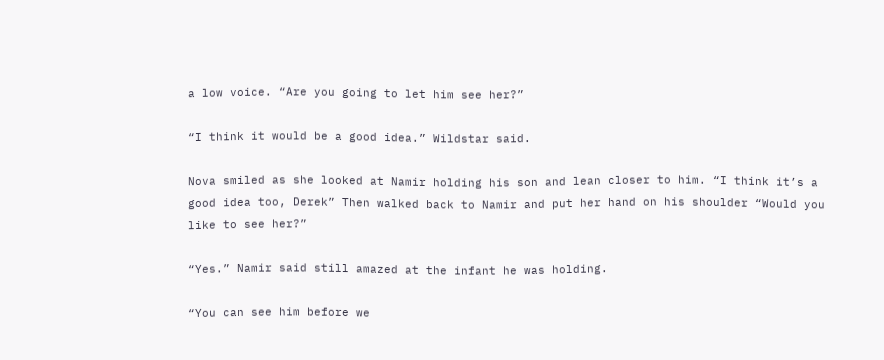a low voice. “Are you going to let him see her?”

“I think it would be a good idea.” Wildstar said.

Nova smiled as she looked at Namir holding his son and lean closer to him. “I think it’s a good idea too, Derek” Then walked back to Namir and put her hand on his shoulder “Would you like to see her?”

“Yes.” Namir said still amazed at the infant he was holding.

“You can see him before we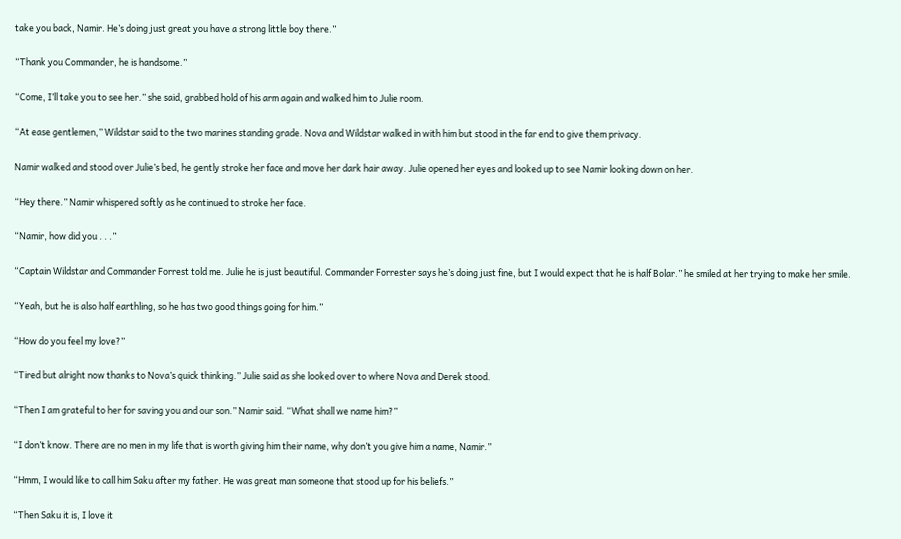take you back, Namir. He’s doing just great you have a strong little boy there.”

“Thank you Commander, he is handsome.”

“Come, I’ll take you to see her.” she said, grabbed hold of his arm again and walked him to Julie room.

“At ease gentlemen,” Wildstar said to the two marines standing grade. Nova and Wildstar walked in with him but stood in the far end to give them privacy.

Namir walked and stood over Julie’s bed, he gently stroke her face and move her dark hair away. Julie opened her eyes and looked up to see Namir looking down on her.

“Hey there.” Namir whispered softly as he continued to stroke her face.

“Namir, how did you . . .”

“Captain Wildstar and Commander Forrest told me. Julie he is just beautiful. Commander Forrester says he’s doing just fine, but I would expect that he is half Bolar.” he smiled at her trying to make her smile.

“Yeah, but he is also half earthling, so he has two good things going for him.”

“How do you feel my love?”

“Tired but alright now thanks to Nova’s quick thinking.” Julie said as she looked over to where Nova and Derek stood.

“Then I am grateful to her for saving you and our son.” Namir said. “What shall we name him?”

“I don’t know. There are no men in my life that is worth giving him their name, why don’t you give him a name, Namir.”

“Hmm, I would like to call him Saku after my father. He was great man someone that stood up for his beliefs.”

“Then Saku it is, I love it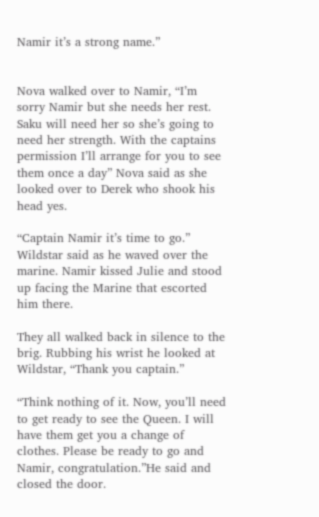Namir it’s a strong name.”


Nova walked over to Namir, “I’m sorry Namir but she needs her rest. Saku will need her so she’s going to need her strength. With the captains permission I’ll arrange for you to see them once a day” Nova said as she looked over to Derek who shook his head yes.

“Captain Namir it’s time to go.” Wildstar said as he waved over the marine. Namir kissed Julie and stood up facing the Marine that escorted him there.

They all walked back in silence to the brig. Rubbing his wrist he looked at Wildstar, “Thank you captain.”

“Think nothing of it. Now, you’ll need to get ready to see the Queen. I will have them get you a change of clothes. Please be ready to go and Namir, congratulation.”He said and closed the door.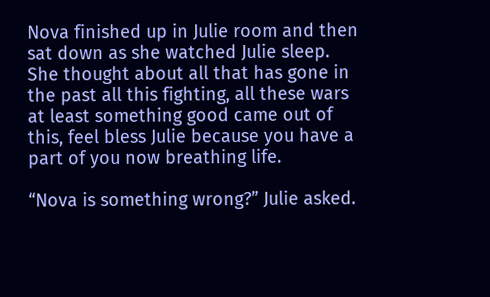Nova finished up in Julie room and then sat down as she watched Julie sleep. She thought about all that has gone in the past all this fighting, all these wars at least something good came out of this, feel bless Julie because you have a part of you now breathing life.

“Nova is something wrong?” Julie asked.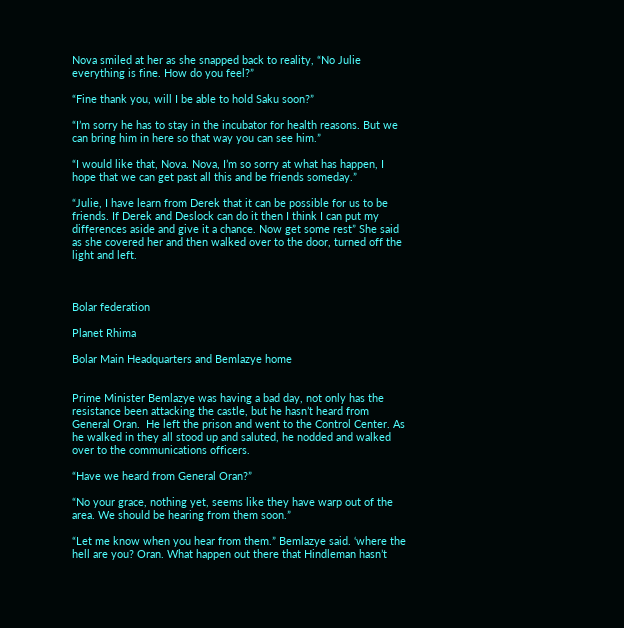Nova smiled at her as she snapped back to reality, “No Julie everything is fine. How do you feel?”

“Fine thank you, will I be able to hold Saku soon?”

“I’m sorry he has to stay in the incubator for health reasons. But we can bring him in here so that way you can see him.”

“I would like that, Nova. Nova, I’m so sorry at what has happen, I hope that we can get past all this and be friends someday.”

“Julie, I have learn from Derek that it can be possible for us to be friends. If Derek and Deslock can do it then I think I can put my differences aside and give it a chance. Now get some rest” She said as she covered her and then walked over to the door, turned off the light and left.



Bolar federation

Planet Rhima

Bolar Main Headquarters and Bemlazye home


Prime Minister Bemlazye was having a bad day, not only has the resistance been attacking the castle, but he hasn’t heard from General Oran.  He left the prison and went to the Control Center. As he walked in they all stood up and saluted, he nodded and walked over to the communications officers.

“Have we heard from General Oran?”

“No your grace, nothing yet, seems like they have warp out of the area. We should be hearing from them soon.”

“Let me know when you hear from them.” Bemlazye said. ‘where the hell are you? Oran. What happen out there that Hindleman hasn’t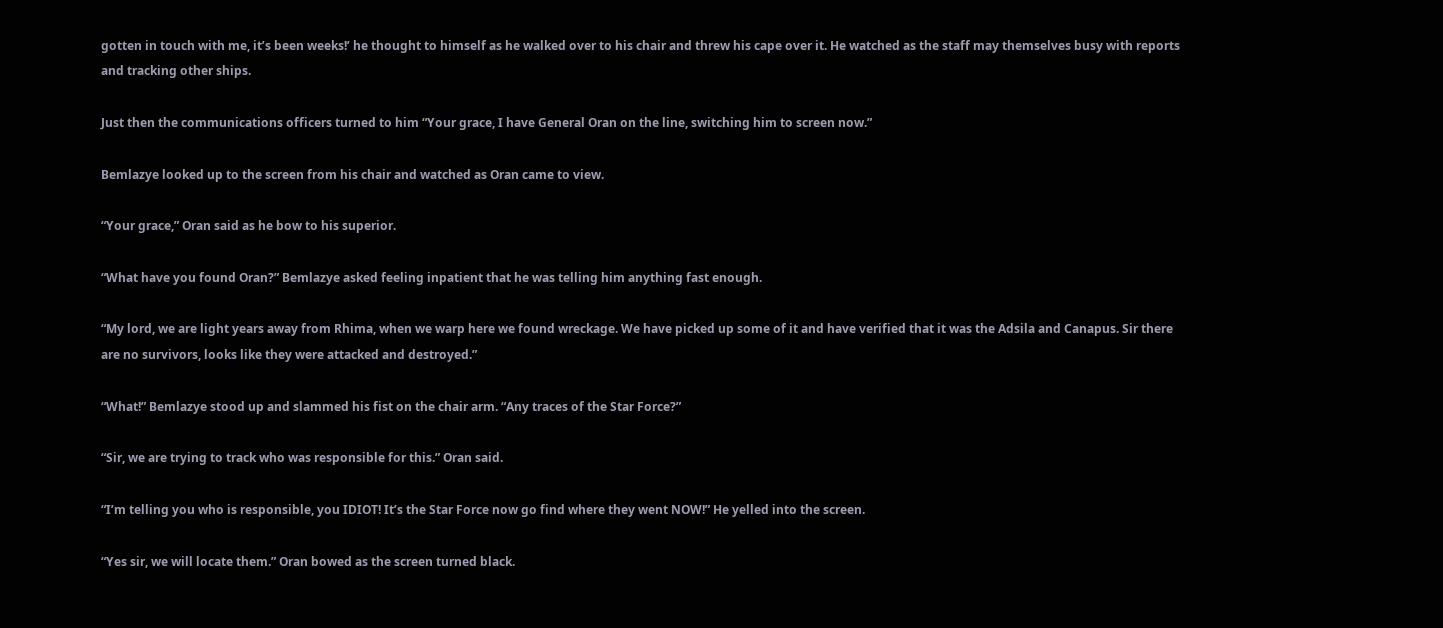gotten in touch with me, it’s been weeks!’ he thought to himself as he walked over to his chair and threw his cape over it. He watched as the staff may themselves busy with reports and tracking other ships.

Just then the communications officers turned to him “Your grace, I have General Oran on the line, switching him to screen now.”

Bemlazye looked up to the screen from his chair and watched as Oran came to view.

“Your grace,” Oran said as he bow to his superior.

“What have you found Oran?” Bemlazye asked feeling inpatient that he was telling him anything fast enough.

“My lord, we are light years away from Rhima, when we warp here we found wreckage. We have picked up some of it and have verified that it was the Adsila and Canapus. Sir there are no survivors, looks like they were attacked and destroyed.”

“What!” Bemlazye stood up and slammed his fist on the chair arm. “Any traces of the Star Force?”

“Sir, we are trying to track who was responsible for this.” Oran said.

“I’m telling you who is responsible, you IDIOT! It’s the Star Force now go find where they went NOW!” He yelled into the screen.

“Yes sir, we will locate them.” Oran bowed as the screen turned black.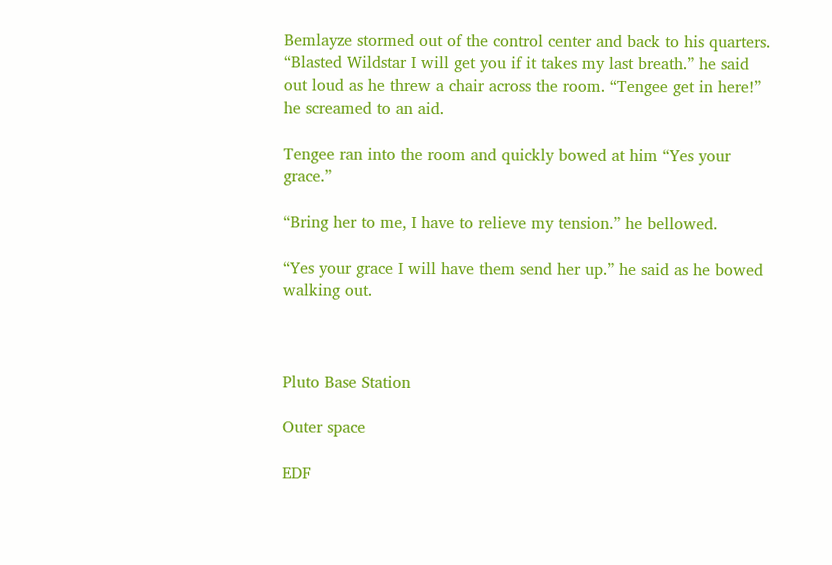Bemlayze stormed out of the control center and back to his quarters. “Blasted Wildstar I will get you if it takes my last breath.” he said out loud as he threw a chair across the room. “Tengee get in here!” he screamed to an aid.

Tengee ran into the room and quickly bowed at him “Yes your grace.”

“Bring her to me, I have to relieve my tension.” he bellowed.

“Yes your grace I will have them send her up.” he said as he bowed walking out.



Pluto Base Station

Outer space

EDF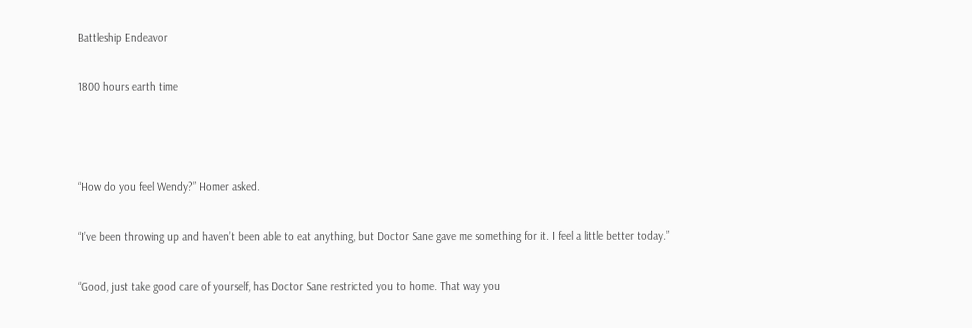Battleship Endeavor

1800 hours earth time



“How do you feel Wendy?” Homer asked.

“I’ve been throwing up and haven’t been able to eat anything, but Doctor Sane gave me something for it. I feel a little better today.”

“Good, just take good care of yourself, has Doctor Sane restricted you to home. That way you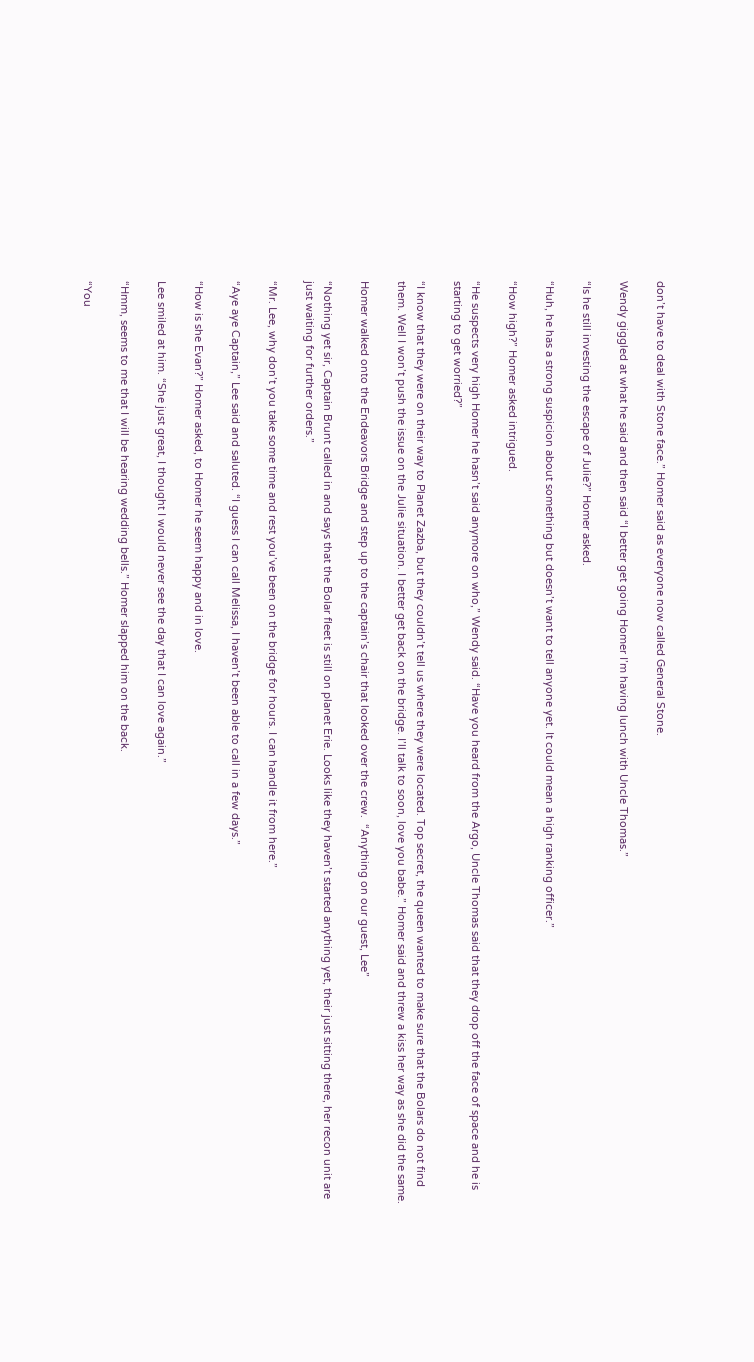don’t have to deal with Stone face.” Homer said as everyone now called General Stone.

Wendy giggled at what he said and then said “I better get going Homer I’m having lunch with Uncle Thomas.”

“Is he still investing the escape of Julie?” Homer asked.

“Huh, he has a strong suspicion about something but doesn’t want to tell anyone yet. It could mean a high ranking officer.”

“How high?” Homer asked intrigued.

“He suspects very high Homer he hasn’t said anymore on who,” Wendy said. “Have you heard from the Argo, Uncle Thomas said that they drop off the face of space and he is starting to get worried?”

“I know that they were on their way to Planet Zazba, but they couldn’t tell us where they were located. Top secret, the queen wanted to make sure that the Bolars do not find them. Well I won’t push the issue on the Julie situation. I better get back on the bridge. I’ll talk to soon, love you babe.” Homer said and threw a kiss her way as she did the same.

Homer walked onto the Endeavors Bridge and step up to the captain’s chair that looked over the crew.  “Anything on our guest, Lee”

“Nothing yet sir, Captain Brunt called in and says that the Bolar fleet is still on planet Erie. Looks like they haven’t started anything yet, their just sitting there, her recon unit are just waiting for further orders.”

“Mr. Lee, why don’t you take some time and rest you’ve been on the bridge for hours. I can handle it from here.”

“Aye aye Captain,” Lee said and saluted. “I guess I can call Melissa, I haven’t been able to call in a few days.”

“How is she Evan?” Homer asked, to Homer he seem happy and in love.

Lee smiled at him. “She just great, I thought I would never see the day that I can love again.”

“Hmm, seems to me that I will be hearing wedding bells.” Homer slapped him on the back.

“You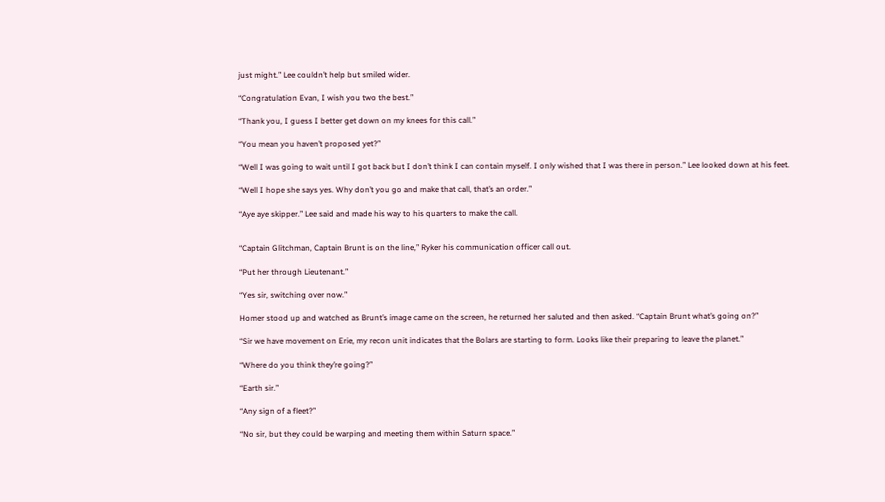just might.” Lee couldn’t help but smiled wider.

“Congratulation Evan, I wish you two the best.”

“Thank you, I guess I better get down on my knees for this call.”

“You mean you haven’t proposed yet?”

“Well I was going to wait until I got back but I don’t think I can contain myself. I only wished that I was there in person.” Lee looked down at his feet.

“Well I hope she says yes. Why don’t you go and make that call, that’s an order.”

“Aye aye skipper.” Lee said and made his way to his quarters to make the call.


“Captain Glitchman, Captain Brunt is on the line,” Ryker his communication officer call out.

“Put her through Lieutenant.”

“Yes sir, switching over now.”

Homer stood up and watched as Brunt’s image came on the screen, he returned her saluted and then asked. “Captain Brunt what’s going on?”

“Sir we have movement on Erie, my recon unit indicates that the Bolars are starting to form. Looks like their preparing to leave the planet.”

“Where do you think they’re going?”

“Earth sir.”

“Any sign of a fleet?”

“No sir, but they could be warping and meeting them within Saturn space.”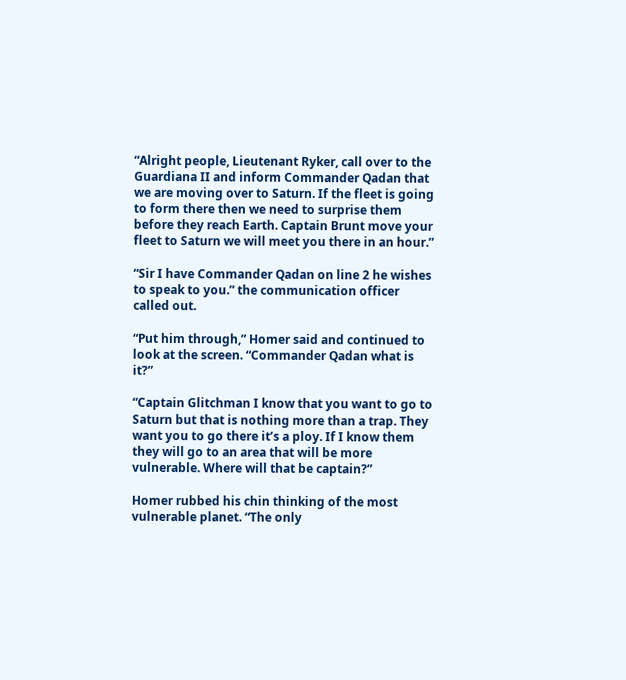“Alright people, Lieutenant Ryker, call over to the Guardiana II and inform Commander Qadan that we are moving over to Saturn. If the fleet is going to form there then we need to surprise them before they reach Earth. Captain Brunt move your fleet to Saturn we will meet you there in an hour.”

“Sir I have Commander Qadan on line 2 he wishes to speak to you.” the communication officer called out.

“Put him through,” Homer said and continued to look at the screen. “Commander Qadan what is it?”

“Captain Glitchman I know that you want to go to Saturn but that is nothing more than a trap. They want you to go there it’s a ploy. If I know them they will go to an area that will be more vulnerable. Where will that be captain?”

Homer rubbed his chin thinking of the most vulnerable planet. “The only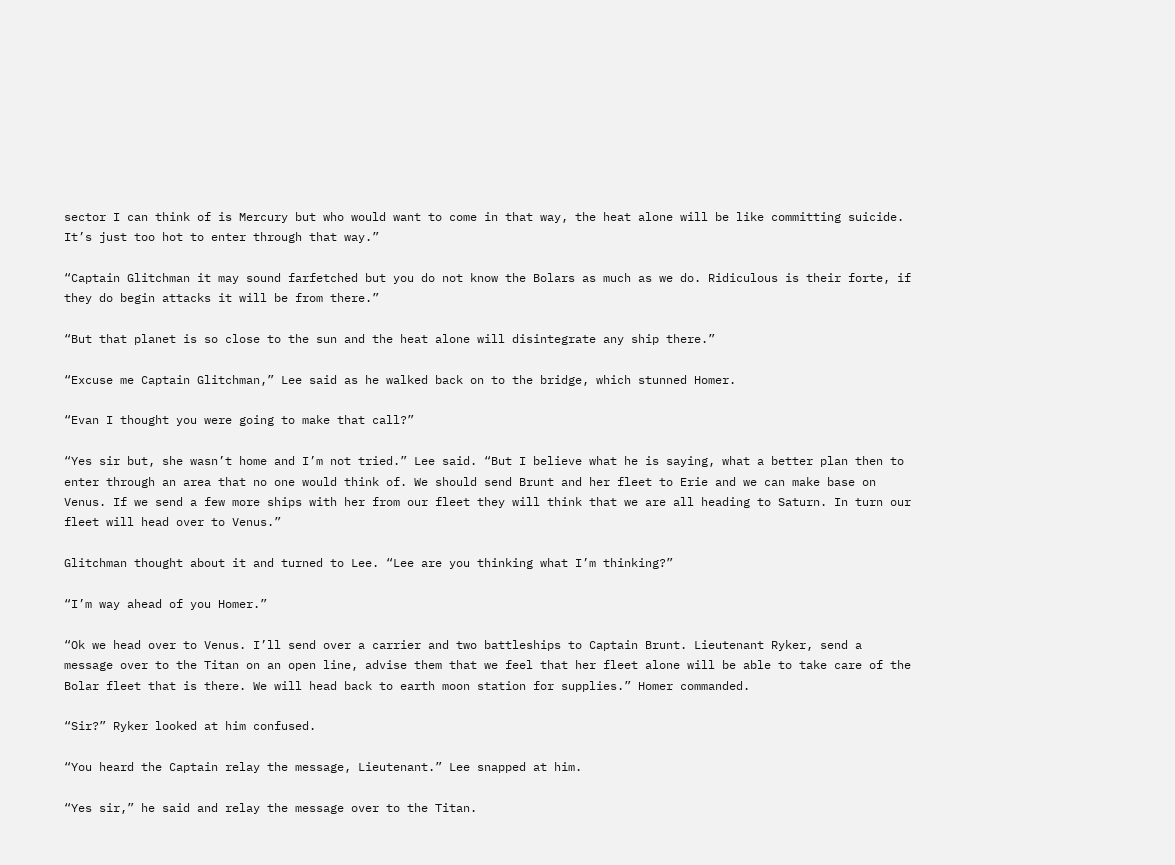sector I can think of is Mercury but who would want to come in that way, the heat alone will be like committing suicide. It’s just too hot to enter through that way.”

“Captain Glitchman it may sound farfetched but you do not know the Bolars as much as we do. Ridiculous is their forte, if they do begin attacks it will be from there.”

“But that planet is so close to the sun and the heat alone will disintegrate any ship there.”

“Excuse me Captain Glitchman,” Lee said as he walked back on to the bridge, which stunned Homer.

“Evan I thought you were going to make that call?”

“Yes sir but, she wasn’t home and I’m not tried.” Lee said. “But I believe what he is saying, what a better plan then to enter through an area that no one would think of. We should send Brunt and her fleet to Erie and we can make base on Venus. If we send a few more ships with her from our fleet they will think that we are all heading to Saturn. In turn our fleet will head over to Venus.”

Glitchman thought about it and turned to Lee. “Lee are you thinking what I’m thinking?”

“I’m way ahead of you Homer.”

“Ok we head over to Venus. I’ll send over a carrier and two battleships to Captain Brunt. Lieutenant Ryker, send a message over to the Titan on an open line, advise them that we feel that her fleet alone will be able to take care of the Bolar fleet that is there. We will head back to earth moon station for supplies.” Homer commanded.

“Sir?” Ryker looked at him confused.

“You heard the Captain relay the message, Lieutenant.” Lee snapped at him.

“Yes sir,” he said and relay the message over to the Titan.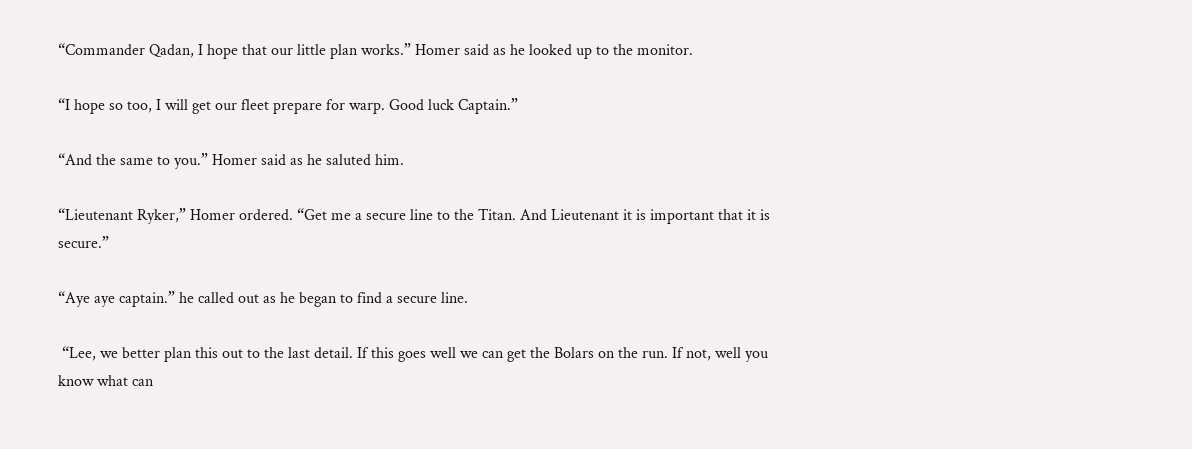“Commander Qadan, I hope that our little plan works.” Homer said as he looked up to the monitor.

“I hope so too, I will get our fleet prepare for warp. Good luck Captain.”

“And the same to you.” Homer said as he saluted him.

“Lieutenant Ryker,” Homer ordered. “Get me a secure line to the Titan. And Lieutenant it is important that it is secure.”

“Aye aye captain.” he called out as he began to find a secure line.

 “Lee, we better plan this out to the last detail. If this goes well we can get the Bolars on the run. If not, well you know what can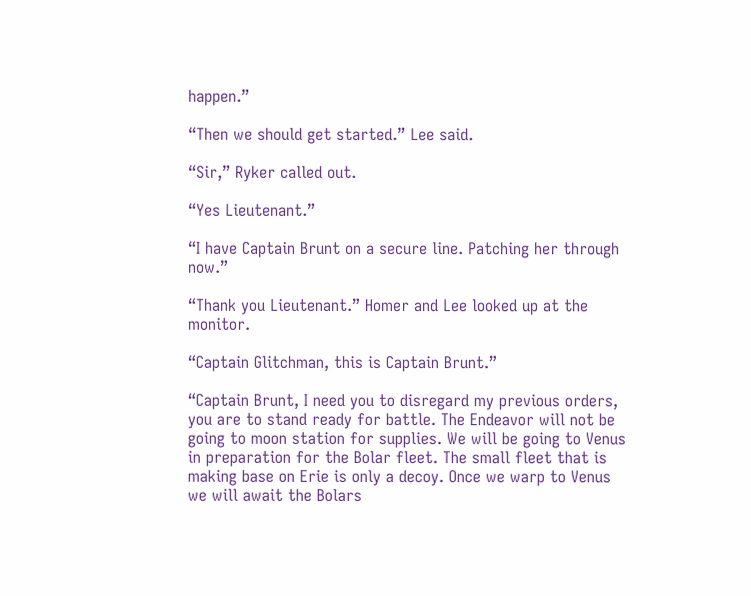happen.”

“Then we should get started.” Lee said.

“Sir,” Ryker called out.

“Yes Lieutenant.”

“I have Captain Brunt on a secure line. Patching her through now.”

“Thank you Lieutenant.” Homer and Lee looked up at the monitor.

“Captain Glitchman, this is Captain Brunt.”

“Captain Brunt, I need you to disregard my previous orders, you are to stand ready for battle. The Endeavor will not be going to moon station for supplies. We will be going to Venus in preparation for the Bolar fleet. The small fleet that is making base on Erie is only a decoy. Once we warp to Venus we will await the Bolars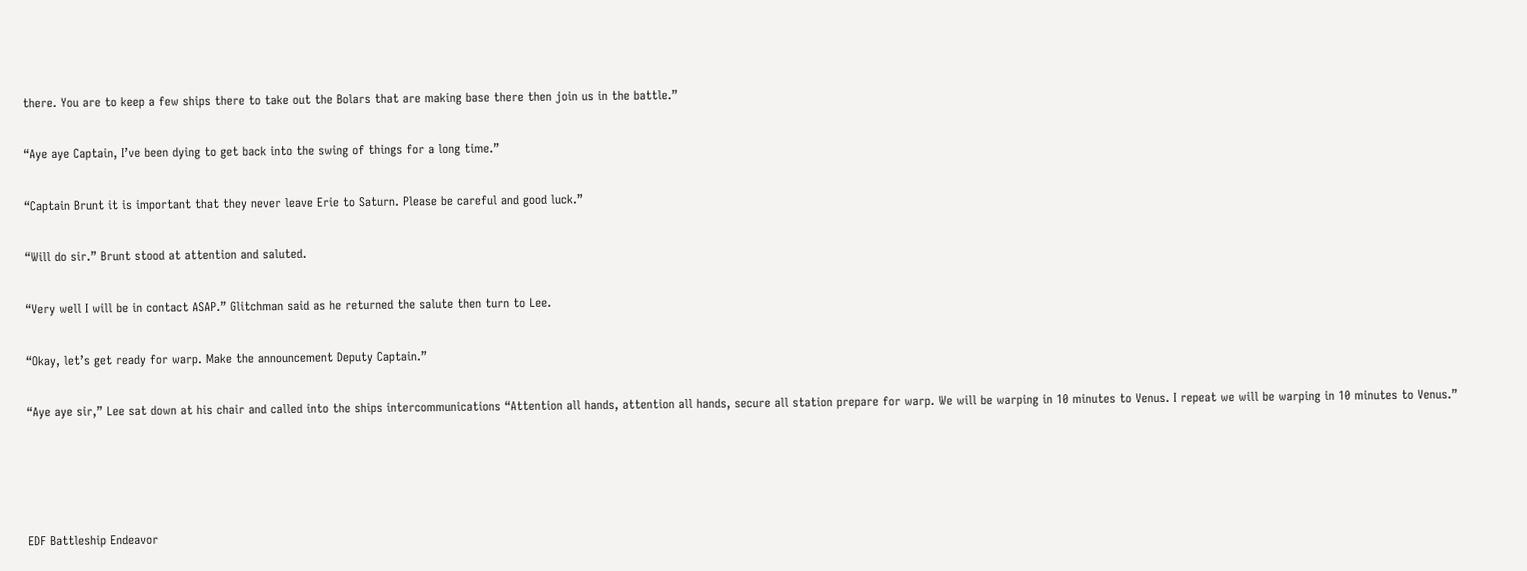there. You are to keep a few ships there to take out the Bolars that are making base there then join us in the battle.”

“Aye aye Captain, I’ve been dying to get back into the swing of things for a long time.”

“Captain Brunt it is important that they never leave Erie to Saturn. Please be careful and good luck.”

“Will do sir.” Brunt stood at attention and saluted.

“Very well I will be in contact ASAP.” Glitchman said as he returned the salute then turn to Lee.

“Okay, let’s get ready for warp. Make the announcement Deputy Captain.”

“Aye aye sir,” Lee sat down at his chair and called into the ships intercommunications “Attention all hands, attention all hands, secure all station prepare for warp. We will be warping in 10 minutes to Venus. I repeat we will be warping in 10 minutes to Venus.”




EDF Battleship Endeavor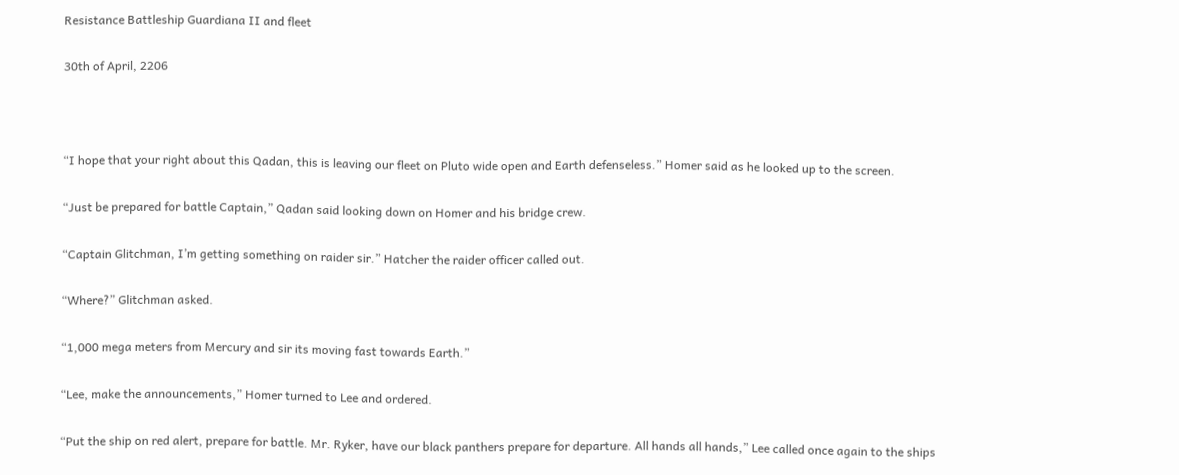Resistance Battleship Guardiana II and fleet

30th of April, 2206



“I hope that your right about this Qadan, this is leaving our fleet on Pluto wide open and Earth defenseless.” Homer said as he looked up to the screen.

“Just be prepared for battle Captain,” Qadan said looking down on Homer and his bridge crew.

“Captain Glitchman, I’m getting something on raider sir.” Hatcher the raider officer called out.

“Where?” Glitchman asked.

“1,000 mega meters from Mercury and sir its moving fast towards Earth.”

“Lee, make the announcements,” Homer turned to Lee and ordered.

“Put the ship on red alert, prepare for battle. Mr. Ryker, have our black panthers prepare for departure. All hands all hands,” Lee called once again to the ships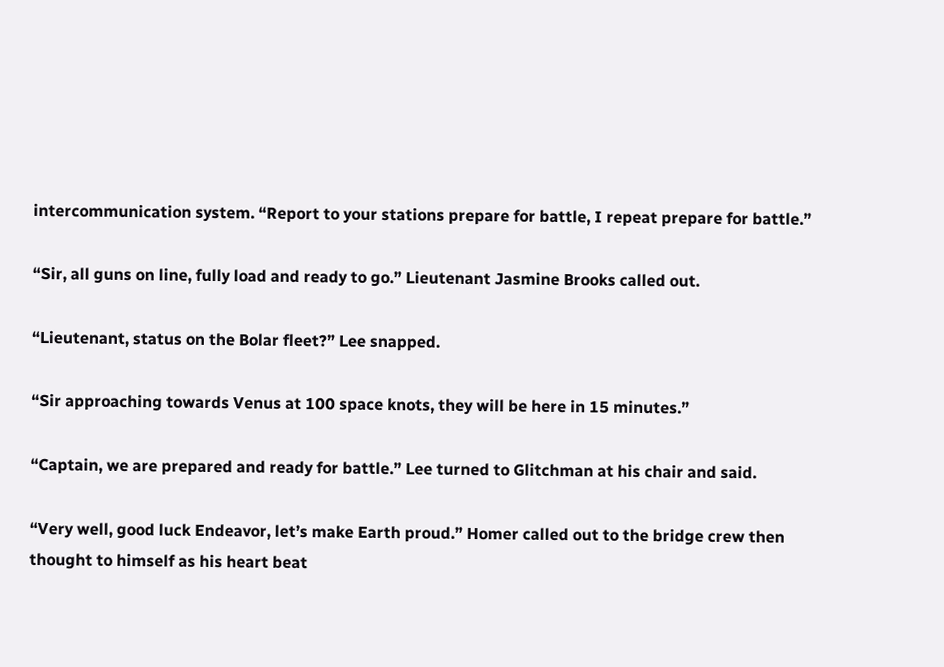intercommunication system. “Report to your stations prepare for battle, I repeat prepare for battle.”

“Sir, all guns on line, fully load and ready to go.” Lieutenant Jasmine Brooks called out.

“Lieutenant, status on the Bolar fleet?” Lee snapped.

“Sir approaching towards Venus at 100 space knots, they will be here in 15 minutes.”

“Captain, we are prepared and ready for battle.” Lee turned to Glitchman at his chair and said.

“Very well, good luck Endeavor, let’s make Earth proud.” Homer called out to the bridge crew then thought to himself as his heart beat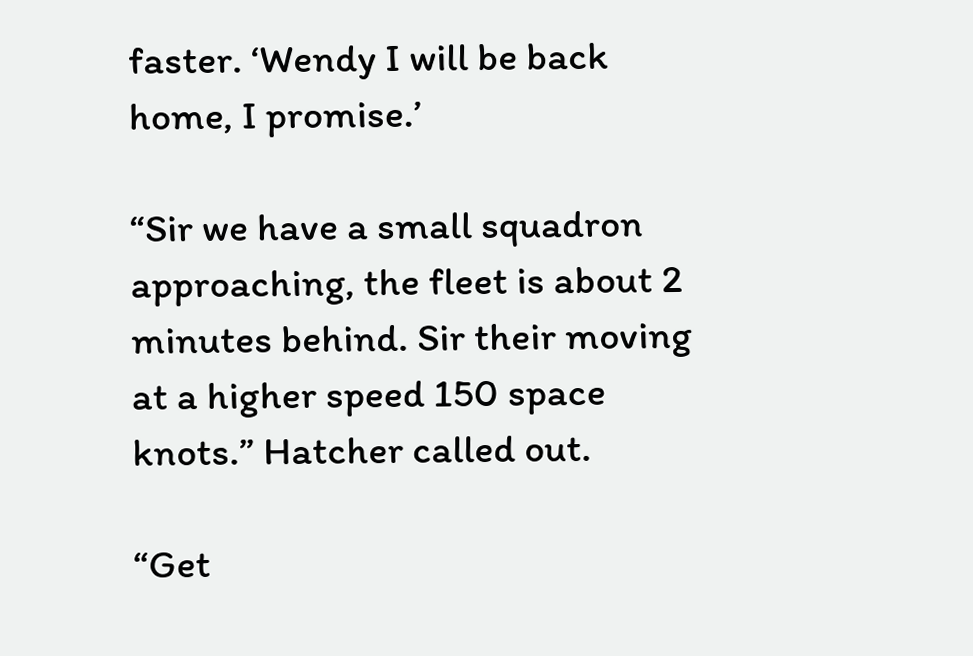faster. ‘Wendy I will be back home, I promise.’

“Sir we have a small squadron approaching, the fleet is about 2 minutes behind. Sir their moving at a higher speed 150 space knots.” Hatcher called out.

“Get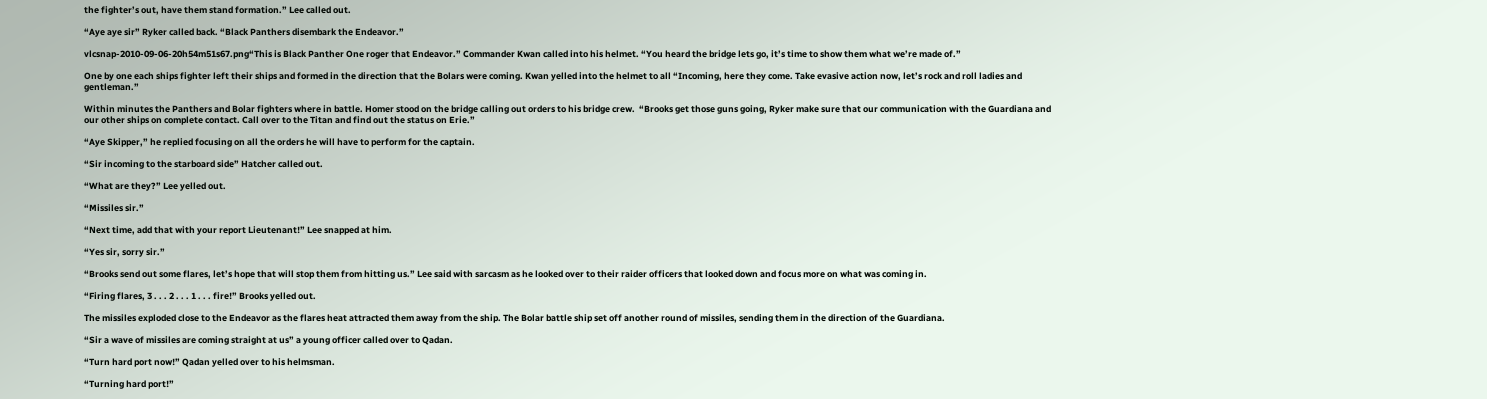the fighter’s out, have them stand formation.” Lee called out.

“Aye aye sir” Ryker called back. “Black Panthers disembark the Endeavor.”

vlcsnap-2010-09-06-20h54m51s67.png“This is Black Panther One roger that Endeavor.” Commander Kwan called into his helmet. “You heard the bridge lets go, it’s time to show them what we’re made of.”

One by one each ships fighter left their ships and formed in the direction that the Bolars were coming. Kwan yelled into the helmet to all “Incoming, here they come. Take evasive action now, let’s rock and roll ladies and gentleman.”

Within minutes the Panthers and Bolar fighters where in battle. Homer stood on the bridge calling out orders to his bridge crew.  “Brooks get those guns going, Ryker make sure that our communication with the Guardiana and our other ships on complete contact. Call over to the Titan and find out the status on Erie.”

“Aye Skipper,” he replied focusing on all the orders he will have to perform for the captain.

“Sir incoming to the starboard side” Hatcher called out.

“What are they?” Lee yelled out.

“Missiles sir.”

“Next time, add that with your report Lieutenant!” Lee snapped at him.

“Yes sir, sorry sir.”

“Brooks send out some flares, let’s hope that will stop them from hitting us.” Lee said with sarcasm as he looked over to their raider officers that looked down and focus more on what was coming in.

“Firing flares, 3 . . . 2 . . . 1 . . . fire!” Brooks yelled out.

The missiles exploded close to the Endeavor as the flares heat attracted them away from the ship. The Bolar battle ship set off another round of missiles, sending them in the direction of the Guardiana.

“Sir a wave of missiles are coming straight at us” a young officer called over to Qadan.

“Turn hard port now!” Qadan yelled over to his helmsman.

“Turning hard port!”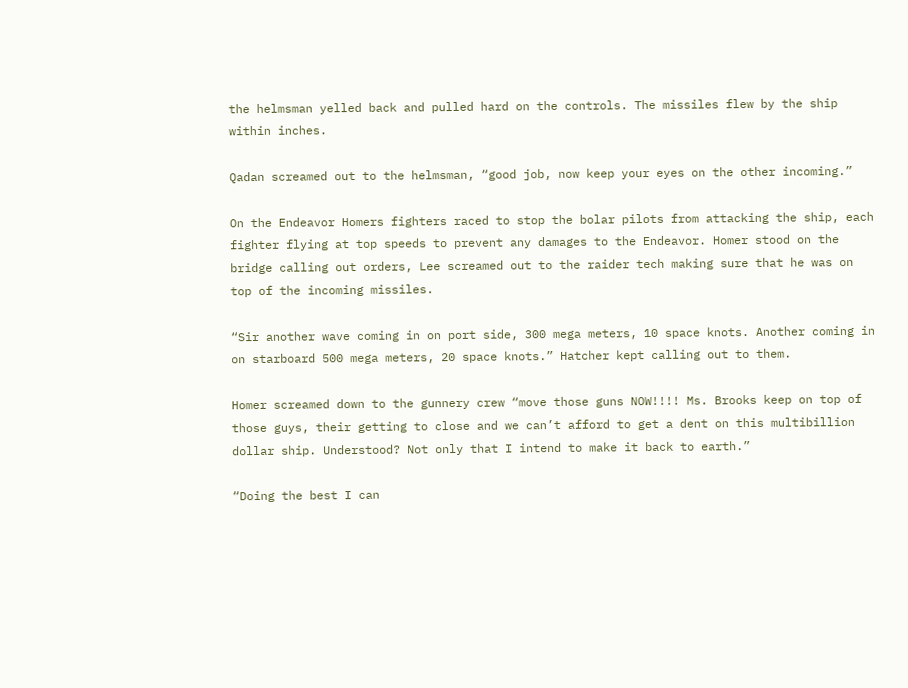the helmsman yelled back and pulled hard on the controls. The missiles flew by the ship within inches.

Qadan screamed out to the helmsman, “good job, now keep your eyes on the other incoming.”

On the Endeavor Homers fighters raced to stop the bolar pilots from attacking the ship, each fighter flying at top speeds to prevent any damages to the Endeavor. Homer stood on the bridge calling out orders, Lee screamed out to the raider tech making sure that he was on top of the incoming missiles.

“Sir another wave coming in on port side, 300 mega meters, 10 space knots. Another coming in on starboard 500 mega meters, 20 space knots.” Hatcher kept calling out to them.

Homer screamed down to the gunnery crew “move those guns NOW!!!! Ms. Brooks keep on top of those guys, their getting to close and we can’t afford to get a dent on this multibillion dollar ship. Understood? Not only that I intend to make it back to earth.”

“Doing the best I can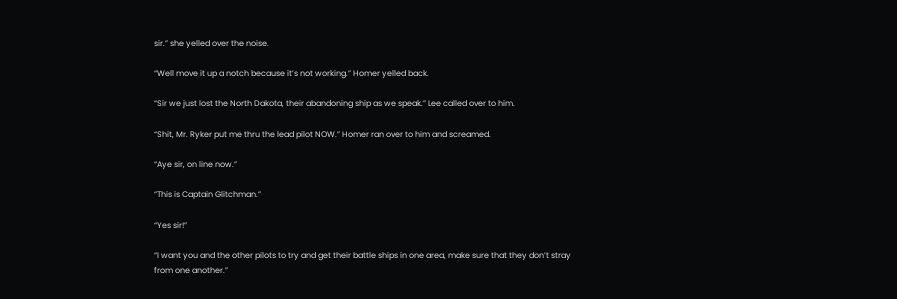sir.” she yelled over the noise.

“Well move it up a notch because it’s not working.” Homer yelled back.

“Sir we just lost the North Dakota, their abandoning ship as we speak.” Lee called over to him.

“Shit, Mr. Ryker put me thru the lead pilot NOW.” Homer ran over to him and screamed.

“Aye sir, on line now.”

“This is Captain Glitchman.”

“Yes sir!”

“I want you and the other pilots to try and get their battle ships in one area, make sure that they don’t stray from one another.”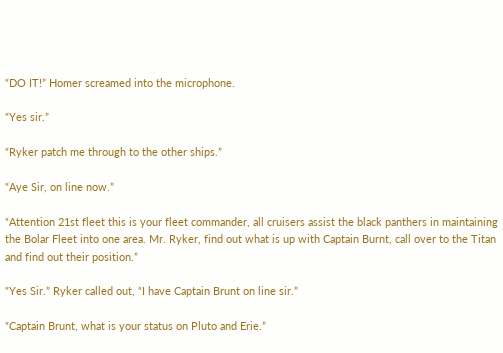“DO IT!” Homer screamed into the microphone.

“Yes sir.”

“Ryker patch me through to the other ships.”

“Aye Sir, on line now.”

“Attention 21st fleet this is your fleet commander, all cruisers assist the black panthers in maintaining the Bolar Fleet into one area. Mr. Ryker, find out what is up with Captain Burnt, call over to the Titan and find out their position.”

“Yes Sir.” Ryker called out, “I have Captain Brunt on line sir.”

“Captain Brunt, what is your status on Pluto and Erie.”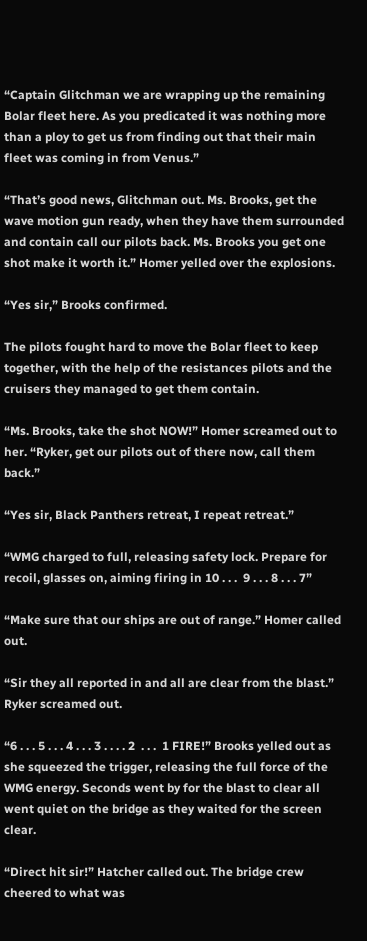“Captain Glitchman we are wrapping up the remaining Bolar fleet here. As you predicated it was nothing more than a ploy to get us from finding out that their main fleet was coming in from Venus.”

“That’s good news, Glitchman out. Ms. Brooks, get the wave motion gun ready, when they have them surrounded and contain call our pilots back. Ms. Brooks you get one shot make it worth it.” Homer yelled over the explosions.

“Yes sir,” Brooks confirmed.

The pilots fought hard to move the Bolar fleet to keep together, with the help of the resistances pilots and the cruisers they managed to get them contain.

“Ms. Brooks, take the shot NOW!” Homer screamed out to her. “Ryker, get our pilots out of there now, call them back.”

“Yes sir, Black Panthers retreat, I repeat retreat.”

“WMG charged to full, releasing safety lock. Prepare for recoil, glasses on, aiming firing in 10 . . .  9 . . . 8 . . . 7”

“Make sure that our ships are out of range.” Homer called out.

“Sir they all reported in and all are clear from the blast.” Ryker screamed out.

“6 . . . 5 . . . 4 . . . 3 . . . . 2  . . .  1 FIRE!” Brooks yelled out as she squeezed the trigger, releasing the full force of the WMG energy. Seconds went by for the blast to clear all went quiet on the bridge as they waited for the screen clear.

“Direct hit sir!” Hatcher called out. The bridge crew cheered to what was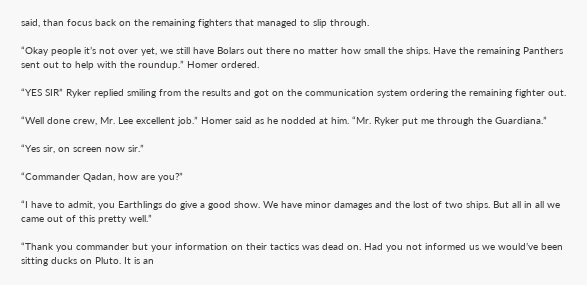said, than focus back on the remaining fighters that managed to slip through.

“Okay people it’s not over yet, we still have Bolars out there no matter how small the ships. Have the remaining Panthers sent out to help with the roundup.” Homer ordered.

“YES SIR” Ryker replied smiling from the results and got on the communication system ordering the remaining fighter out.

“Well done crew, Mr. Lee excellent job.” Homer said as he nodded at him. “Mr. Ryker put me through the Guardiana.”

“Yes sir, on screen now sir.”

“Commander Qadan, how are you?”

“I have to admit, you Earthlings do give a good show. We have minor damages and the lost of two ships. But all in all we came out of this pretty well.”

“Thank you commander but your information on their tactics was dead on. Had you not informed us we would’ve been sitting ducks on Pluto. It is an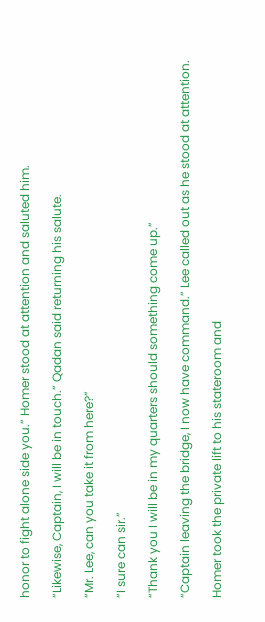honor to fight alone side you.” Homer stood at attention and saluted him.

“Likewise, Captain, I will be in touch.” Qadan said returning his salute.

“Mr. Lee, can you take it from here?”

“I sure can sir.”

“Thank you I will be in my quarters should something come up.”

“Captain leaving the bridge, I now have command.” Lee called out as he stood at attention.

Homer took the private lift to his stateroom and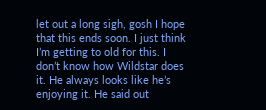let out a long sigh, gosh I hope that this ends soon. I just think I’m getting to old for this. I don’t know how Wildstar does it. He always looks like he’s enjoying it. He said out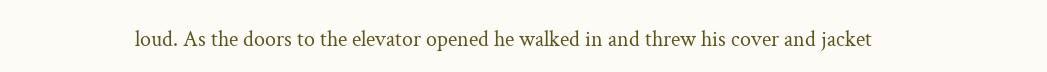loud. As the doors to the elevator opened he walked in and threw his cover and jacket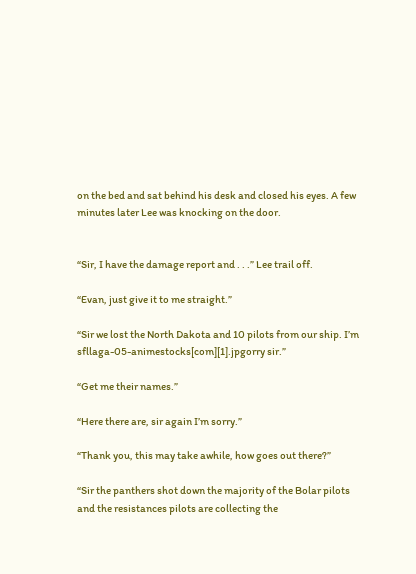on the bed and sat behind his desk and closed his eyes. A few minutes later Lee was knocking on the door.


“Sir, I have the damage report and . . .” Lee trail off.

“Evan, just give it to me straight.”

“Sir we lost the North Dakota and 10 pilots from our ship. I’m sfllaga-05-animestocks[com][1].jpgorry sir.”

“Get me their names.”

“Here there are, sir again I’m sorry.”

“Thank you, this may take awhile, how goes out there?”

“Sir the panthers shot down the majority of the Bolar pilots and the resistances pilots are collecting the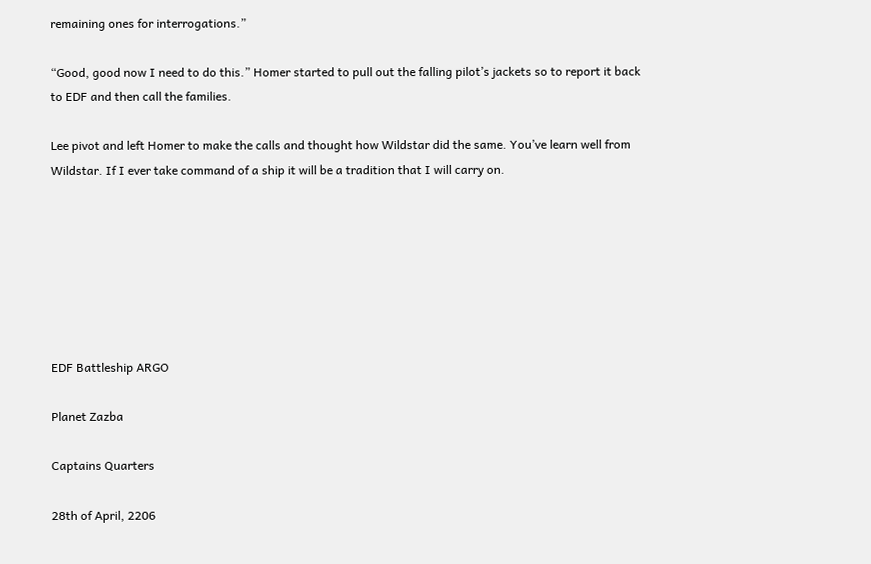remaining ones for interrogations.”

“Good, good now I need to do this.” Homer started to pull out the falling pilot’s jackets so to report it back to EDF and then call the families.

Lee pivot and left Homer to make the calls and thought how Wildstar did the same. You’ve learn well from Wildstar. If I ever take command of a ship it will be a tradition that I will carry on.







EDF Battleship ARGO

Planet Zazba

Captains Quarters

28th of April, 2206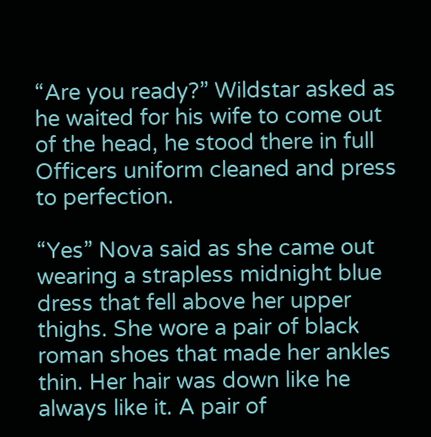“Are you ready?” Wildstar asked as he waited for his wife to come out of the head, he stood there in full Officers uniform cleaned and press to perfection.

“Yes” Nova said as she came out wearing a strapless midnight blue dress that fell above her upper thighs. She wore a pair of black roman shoes that made her ankles thin. Her hair was down like he always like it. A pair of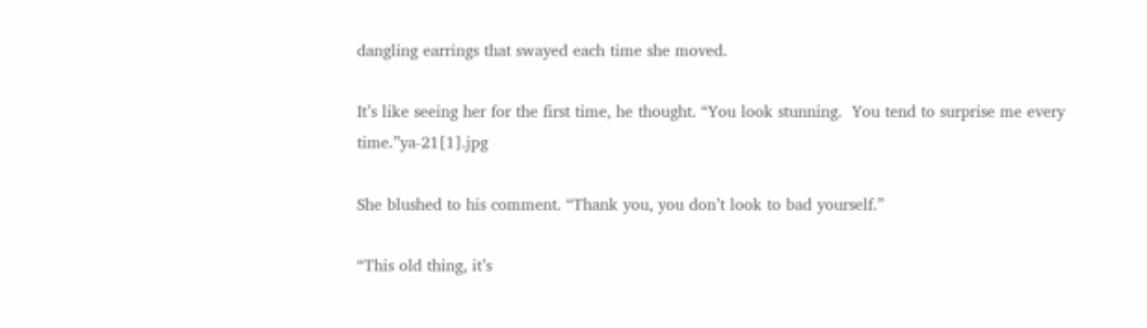dangling earrings that swayed each time she moved.

It’s like seeing her for the first time, he thought. “You look stunning.  You tend to surprise me every time.”ya-21[1].jpg

She blushed to his comment. “Thank you, you don’t look to bad yourself.”

“This old thing, it’s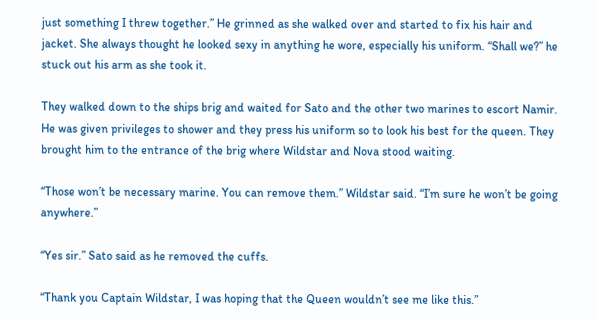just something I threw together.” He grinned as she walked over and started to fix his hair and jacket. She always thought he looked sexy in anything he wore, especially his uniform. “Shall we?” he stuck out his arm as she took it.

They walked down to the ships brig and waited for Sato and the other two marines to escort Namir. He was given privileges to shower and they press his uniform so to look his best for the queen. They brought him to the entrance of the brig where Wildstar and Nova stood waiting.

“Those won’t be necessary marine. You can remove them.” Wildstar said. “I’m sure he won’t be going anywhere.”

“Yes sir.” Sato said as he removed the cuffs.

“Thank you Captain Wildstar, I was hoping that the Queen wouldn’t see me like this.”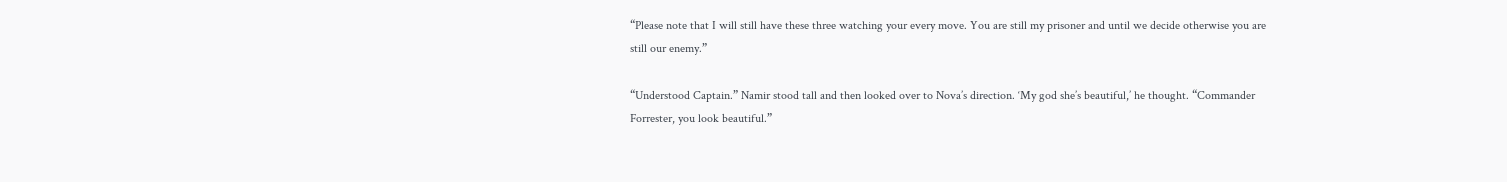“Please note that I will still have these three watching your every move. You are still my prisoner and until we decide otherwise you are still our enemy.”

“Understood Captain.” Namir stood tall and then looked over to Nova’s direction. ‘My god she’s beautiful,’ he thought. “Commander Forrester, you look beautiful.”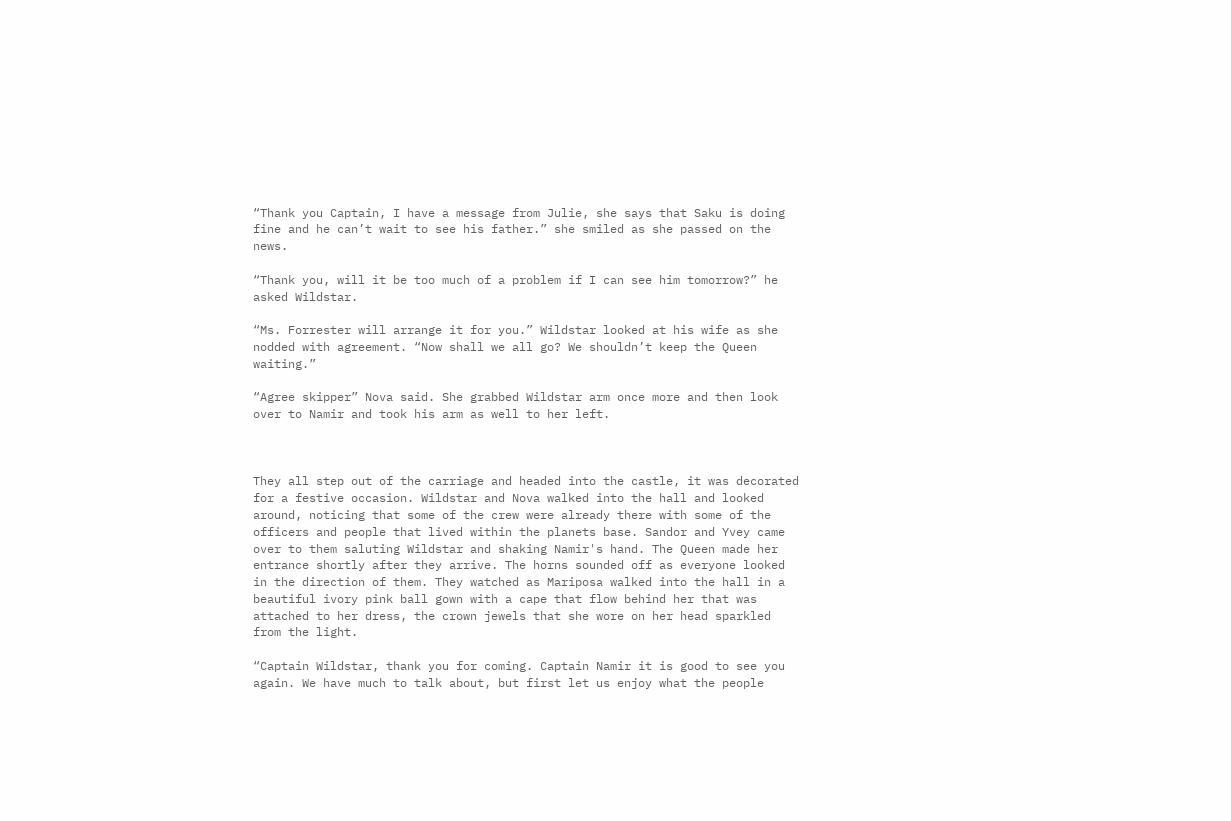“Thank you Captain, I have a message from Julie, she says that Saku is doing fine and he can’t wait to see his father.” she smiled as she passed on the news.

“Thank you, will it be too much of a problem if I can see him tomorrow?” he asked Wildstar.

“Ms. Forrester will arrange it for you.” Wildstar looked at his wife as she nodded with agreement. “Now shall we all go? We shouldn’t keep the Queen waiting.”

“Agree skipper” Nova said. She grabbed Wildstar arm once more and then look over to Namir and took his arm as well to her left.



They all step out of the carriage and headed into the castle, it was decorated for a festive occasion. Wildstar and Nova walked into the hall and looked around, noticing that some of the crew were already there with some of the officers and people that lived within the planets base. Sandor and Yvey came over to them saluting Wildstar and shaking Namir's hand. The Queen made her entrance shortly after they arrive. The horns sounded off as everyone looked in the direction of them. They watched as Mariposa walked into the hall in a beautiful ivory pink ball gown with a cape that flow behind her that was attached to her dress, the crown jewels that she wore on her head sparkled from the light.

“Captain Wildstar, thank you for coming. Captain Namir it is good to see you again. We have much to talk about, but first let us enjoy what the people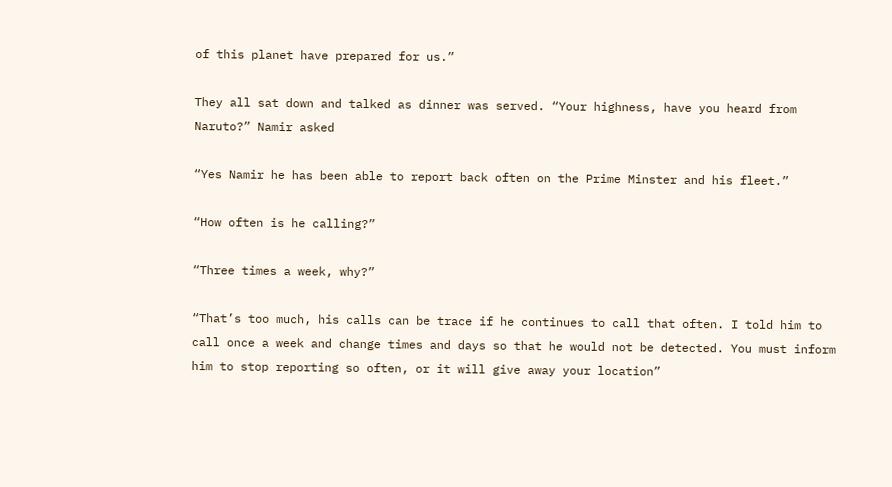of this planet have prepared for us.”

They all sat down and talked as dinner was served. “Your highness, have you heard from Naruto?” Namir asked

“Yes Namir he has been able to report back often on the Prime Minster and his fleet.”

“How often is he calling?”

“Three times a week, why?”

“That’s too much, his calls can be trace if he continues to call that often. I told him to call once a week and change times and days so that he would not be detected. You must inform him to stop reporting so often, or it will give away your location”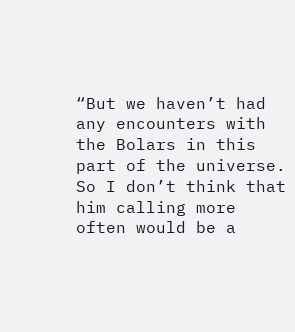“But we haven’t had any encounters with the Bolars in this part of the universe. So I don’t think that him calling more often would be a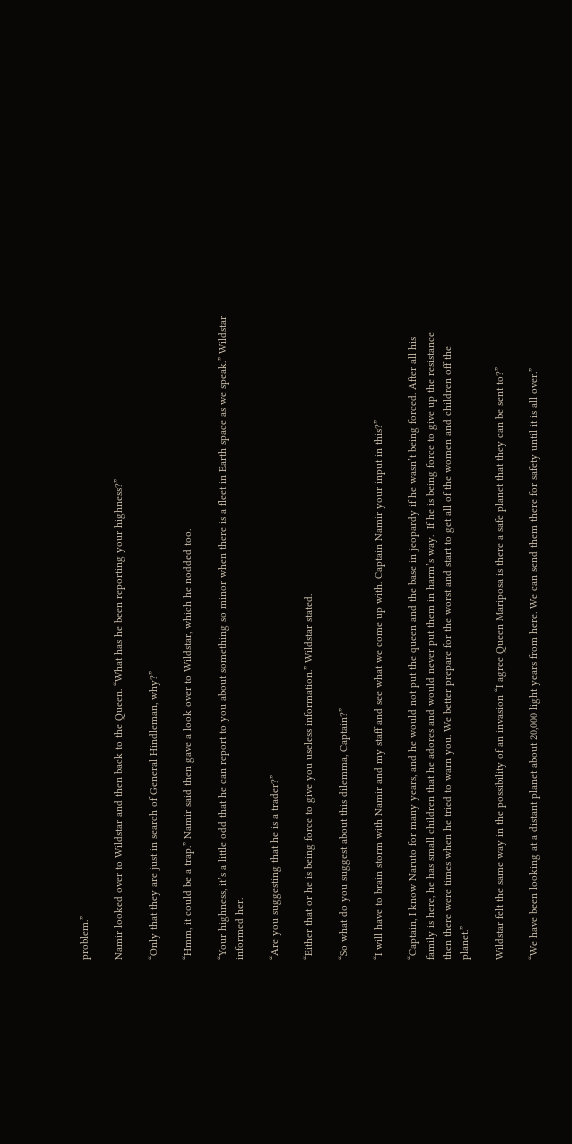problem.”

Namir looked over to Wildstar and then back to the Queen. “What has he been reporting your highness?”

“Only that they are just in search of General Hindleman, why?”

“Hmm, it could be a trap.” Namir said then gave a look over to Wildstar, which he nodded too.

“Your highness, it’s a little odd that he can report to you about something so minor when there is a fleet in Earth space as we speak.” Wildstar informed her.

“Are you suggesting that he is a trader?”

“Either that or he is being force to give you useless information.” Wildstar stated.

“So what do you suggest about this dilemma, Captain?”

“I will have to brain storm with Namir and my staff and see what we come up with. Captain Namir your input in this?”

“Captain, I know Naruto for many years, and he would not put the queen and the base in jeopardy if he wasn’t being forced. After all his family is here, he has small children that he adores and would never put them in harm’s way.  If he is being force to give up the resistance then there were times when he tried to warn you. We better prepare for the worst and start to get all of the women and children off the planet.”

Wildstar felt the same way in the possibility of an invasion “I agree Queen Mariposa is there a safe planet that they can be sent to?”

“We have been looking at a distant planet about 20,000 light years from here. We can send them there for safety until it is all over.”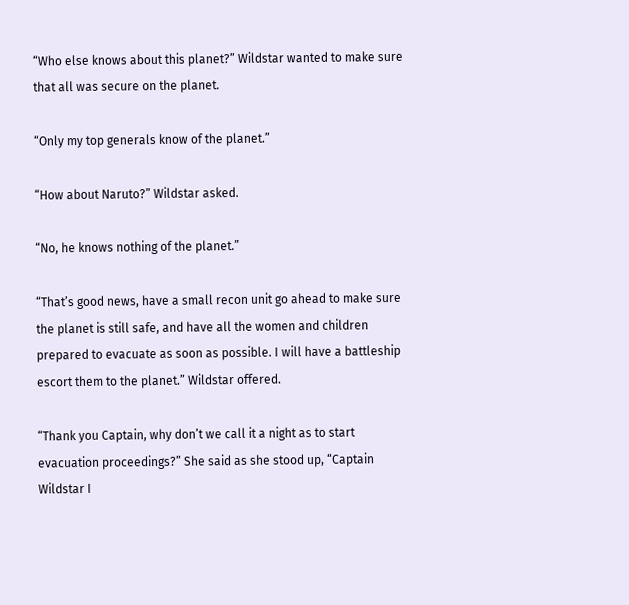“Who else knows about this planet?” Wildstar wanted to make sure that all was secure on the planet.

“Only my top generals know of the planet.”

“How about Naruto?” Wildstar asked.

“No, he knows nothing of the planet.”

“That’s good news, have a small recon unit go ahead to make sure the planet is still safe, and have all the women and children prepared to evacuate as soon as possible. I will have a battleship escort them to the planet.” Wildstar offered.

“Thank you Captain, why don’t we call it a night as to start evacuation proceedings?” She said as she stood up, “Captain Wildstar I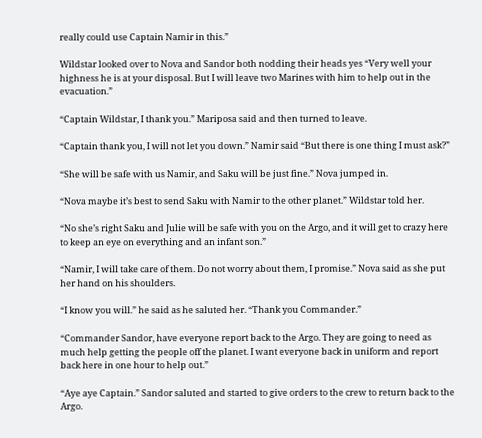really could use Captain Namir in this.”

Wildstar looked over to Nova and Sandor both nodding their heads yes “Very well your highness he is at your disposal. But I will leave two Marines with him to help out in the evacuation.”

“Captain Wildstar, I thank you.” Mariposa said and then turned to leave.

“Captain thank you, I will not let you down.” Namir said “But there is one thing I must ask?”

“She will be safe with us Namir, and Saku will be just fine.” Nova jumped in.

“Nova maybe it’s best to send Saku with Namir to the other planet.” Wildstar told her.

“No she’s right Saku and Julie will be safe with you on the Argo, and it will get to crazy here to keep an eye on everything and an infant son.”

“Namir, I will take care of them. Do not worry about them, I promise.” Nova said as she put her hand on his shoulders.

“I know you will.” he said as he saluted her. “Thank you Commander.”

“Commander Sandor, have everyone report back to the Argo. They are going to need as much help getting the people off the planet. I want everyone back in uniform and report back here in one hour to help out.”

“Aye aye Captain.” Sandor saluted and started to give orders to the crew to return back to the Argo.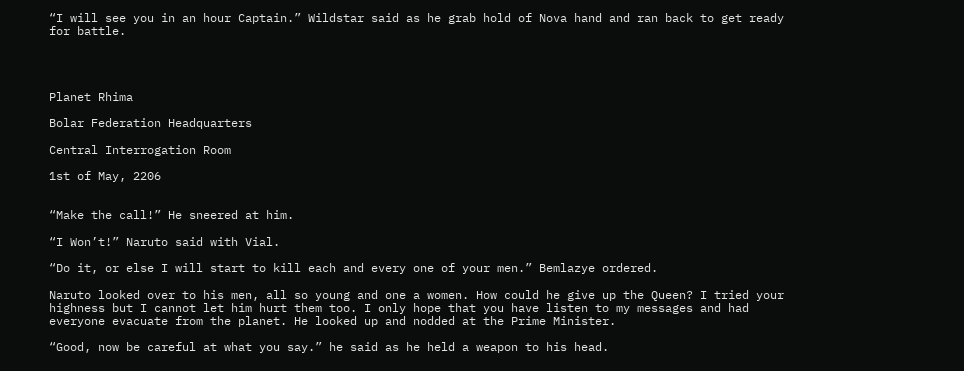“I will see you in an hour Captain.” Wildstar said as he grab hold of Nova hand and ran back to get ready for battle.




Planet Rhima

Bolar Federation Headquarters

Central Interrogation Room

1st of May, 2206


“Make the call!” He sneered at him.

“I Won’t!” Naruto said with Vial.

“Do it, or else I will start to kill each and every one of your men.” Bemlazye ordered.

Naruto looked over to his men, all so young and one a women. How could he give up the Queen? I tried your highness but I cannot let him hurt them too. I only hope that you have listen to my messages and had everyone evacuate from the planet. He looked up and nodded at the Prime Minister.

“Good, now be careful at what you say.” he said as he held a weapon to his head.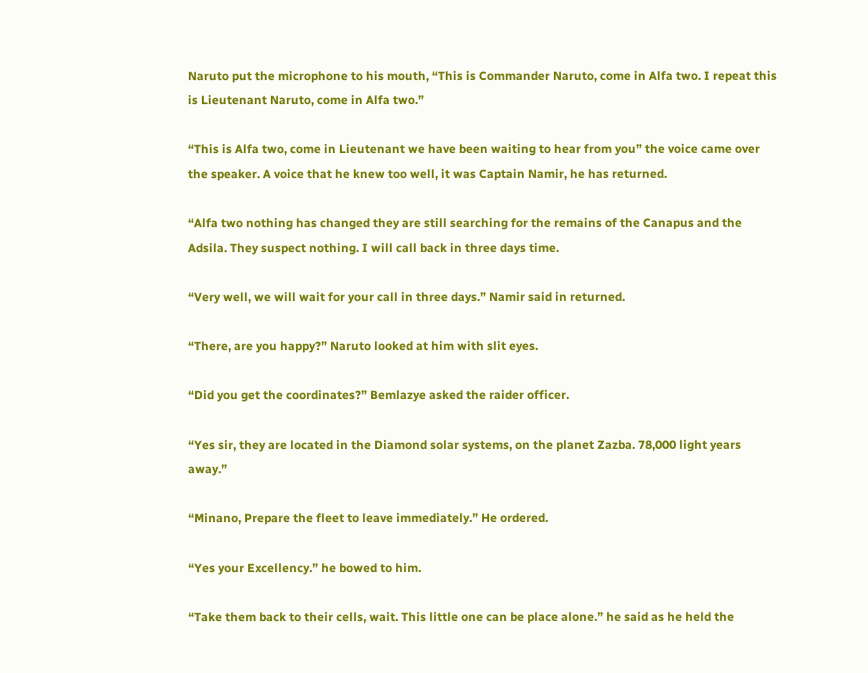Naruto put the microphone to his mouth, “This is Commander Naruto, come in Alfa two. I repeat this is Lieutenant Naruto, come in Alfa two.”

“This is Alfa two, come in Lieutenant we have been waiting to hear from you” the voice came over the speaker. A voice that he knew too well, it was Captain Namir, he has returned.

“Alfa two nothing has changed they are still searching for the remains of the Canapus and the Adsila. They suspect nothing. I will call back in three days time.

“Very well, we will wait for your call in three days.” Namir said in returned.

“There, are you happy?” Naruto looked at him with slit eyes.

“Did you get the coordinates?” Bemlazye asked the raider officer.

“Yes sir, they are located in the Diamond solar systems, on the planet Zazba. 78,000 light years away.”

“Minano, Prepare the fleet to leave immediately.” He ordered.

“Yes your Excellency.” he bowed to him.

“Take them back to their cells, wait. This little one can be place alone.” he said as he held the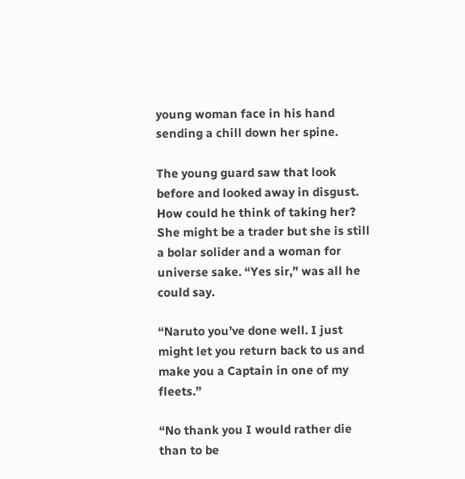young woman face in his hand sending a chill down her spine.

The young guard saw that look before and looked away in disgust. How could he think of taking her? She might be a trader but she is still a bolar solider and a woman for universe sake. “Yes sir,” was all he could say.

“Naruto you’ve done well. I just might let you return back to us and make you a Captain in one of my fleets.”

“No thank you I would rather die than to be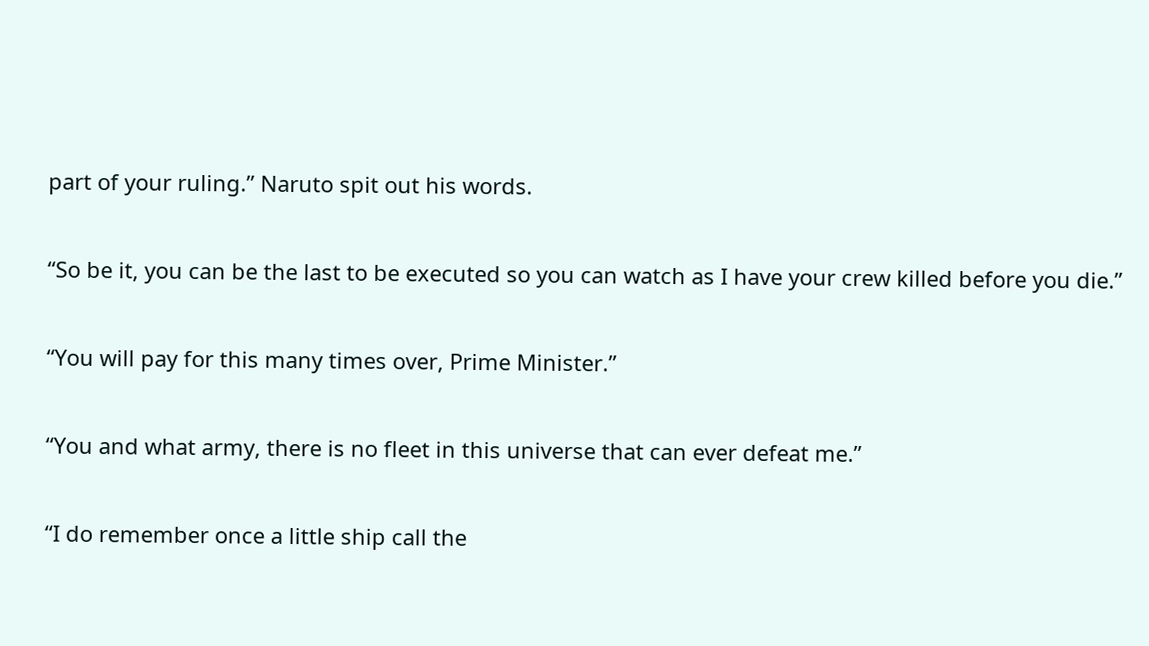part of your ruling.” Naruto spit out his words.

“So be it, you can be the last to be executed so you can watch as I have your crew killed before you die.”

“You will pay for this many times over, Prime Minister.”

“You and what army, there is no fleet in this universe that can ever defeat me.”

“I do remember once a little ship call the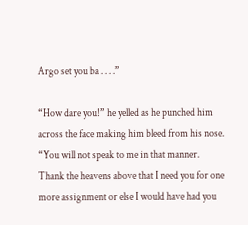Argo set you ba . . . .”

“How dare you!” he yelled as he punched him across the face making him bleed from his nose. “You will not speak to me in that manner. Thank the heavens above that I need you for one more assignment or else I would have had you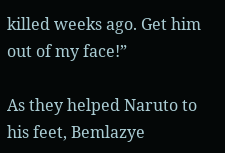killed weeks ago. Get him out of my face!”

As they helped Naruto to his feet, Bemlazye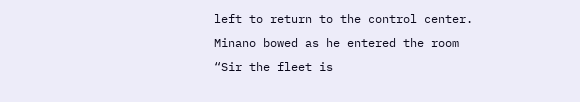left to return to the control center. Minano bowed as he entered the room “Sir the fleet is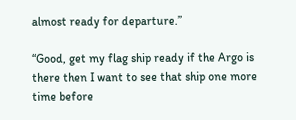almost ready for departure.”

“Good, get my flag ship ready if the Argo is there then I want to see that ship one more time before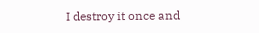I destroy it once and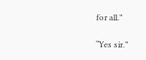for all.”

“Yes sir.”